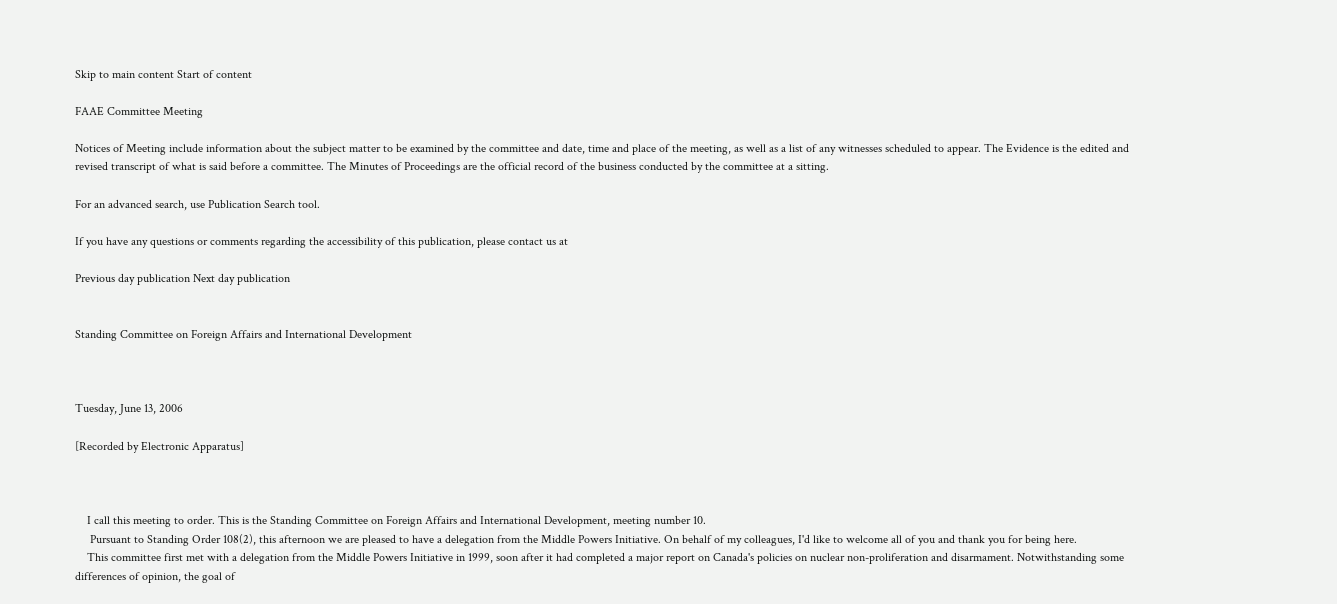Skip to main content Start of content

FAAE Committee Meeting

Notices of Meeting include information about the subject matter to be examined by the committee and date, time and place of the meeting, as well as a list of any witnesses scheduled to appear. The Evidence is the edited and revised transcript of what is said before a committee. The Minutes of Proceedings are the official record of the business conducted by the committee at a sitting.

For an advanced search, use Publication Search tool.

If you have any questions or comments regarding the accessibility of this publication, please contact us at

Previous day publication Next day publication


Standing Committee on Foreign Affairs and International Development



Tuesday, June 13, 2006

[Recorded by Electronic Apparatus]



    I call this meeting to order. This is the Standing Committee on Foreign Affairs and International Development, meeting number 10.
     Pursuant to Standing Order 108(2), this afternoon we are pleased to have a delegation from the Middle Powers Initiative. On behalf of my colleagues, I'd like to welcome all of you and thank you for being here.
    This committee first met with a delegation from the Middle Powers Initiative in 1999, soon after it had completed a major report on Canada's policies on nuclear non-proliferation and disarmament. Notwithstanding some differences of opinion, the goal of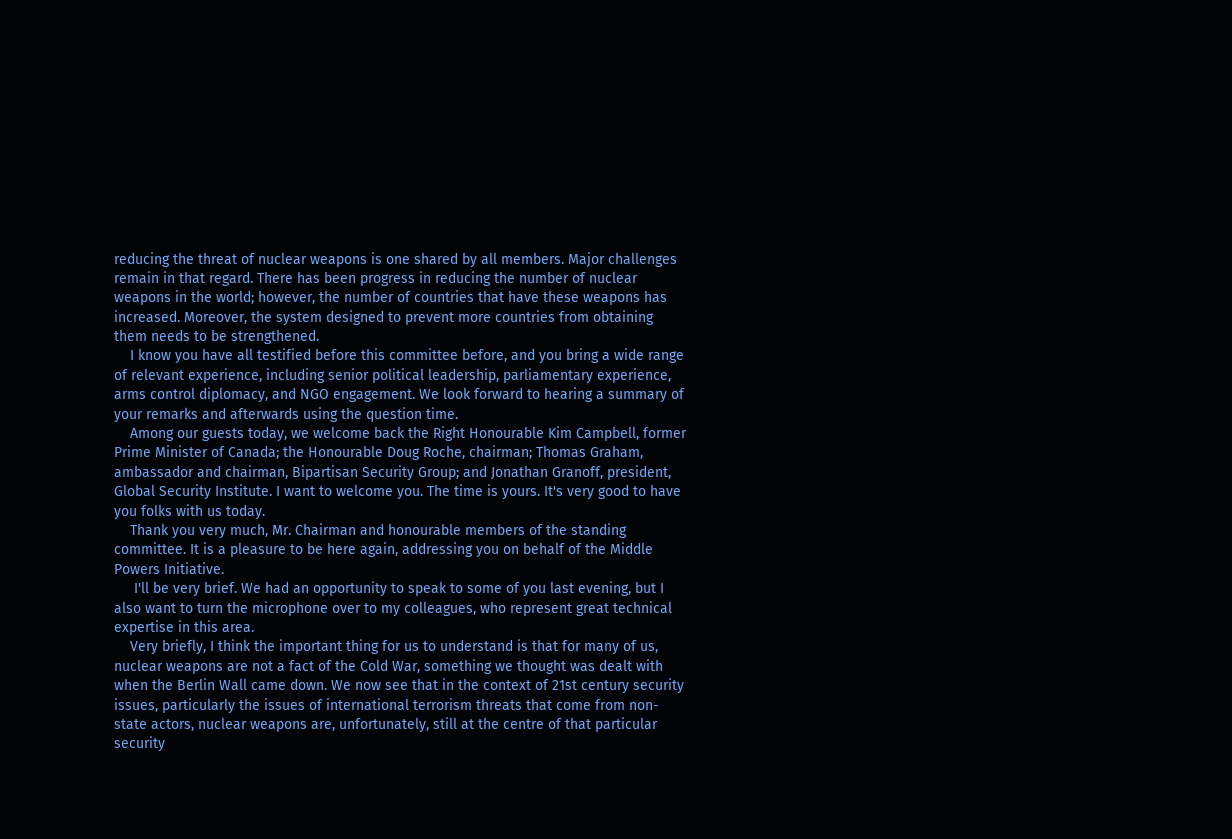reducing the threat of nuclear weapons is one shared by all members. Major challenges remain in that regard. There has been progress in reducing the number of nuclear weapons in the world; however, the number of countries that have these weapons has increased. Moreover, the system designed to prevent more countries from obtaining them needs to be strengthened.
    I know you have all testified before this committee before, and you bring a wide range of relevant experience, including senior political leadership, parliamentary experience, arms control diplomacy, and NGO engagement. We look forward to hearing a summary of your remarks and afterwards using the question time.
    Among our guests today, we welcome back the Right Honourable Kim Campbell, former Prime Minister of Canada; the Honourable Doug Roche, chairman; Thomas Graham, ambassador and chairman, Bipartisan Security Group; and Jonathan Granoff, president, Global Security Institute. I want to welcome you. The time is yours. It's very good to have you folks with us today.
    Thank you very much, Mr. Chairman and honourable members of the standing committee. It is a pleasure to be here again, addressing you on behalf of the Middle Powers Initiative.
     I'll be very brief. We had an opportunity to speak to some of you last evening, but I also want to turn the microphone over to my colleagues, who represent great technical expertise in this area.
    Very briefly, I think the important thing for us to understand is that for many of us, nuclear weapons are not a fact of the Cold War, something we thought was dealt with when the Berlin Wall came down. We now see that in the context of 21st century security issues, particularly the issues of international terrorism threats that come from non-state actors, nuclear weapons are, unfortunately, still at the centre of that particular security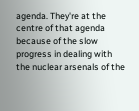agenda. They're at the centre of that agenda because of the slow progress in dealing with the nuclear arsenals of the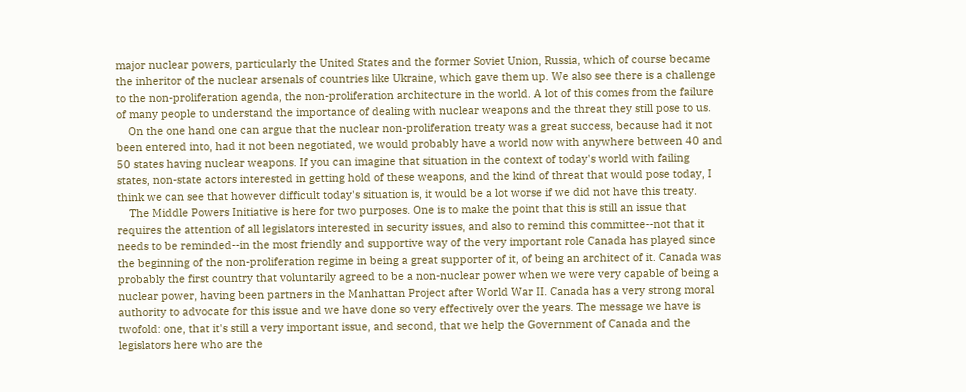major nuclear powers, particularly the United States and the former Soviet Union, Russia, which of course became the inheritor of the nuclear arsenals of countries like Ukraine, which gave them up. We also see there is a challenge to the non-proliferation agenda, the non-proliferation architecture in the world. A lot of this comes from the failure of many people to understand the importance of dealing with nuclear weapons and the threat they still pose to us.
    On the one hand one can argue that the nuclear non-proliferation treaty was a great success, because had it not been entered into, had it not been negotiated, we would probably have a world now with anywhere between 40 and 50 states having nuclear weapons. If you can imagine that situation in the context of today's world with failing states, non-state actors interested in getting hold of these weapons, and the kind of threat that would pose today, I think we can see that however difficult today's situation is, it would be a lot worse if we did not have this treaty.
    The Middle Powers Initiative is here for two purposes. One is to make the point that this is still an issue that requires the attention of all legislators interested in security issues, and also to remind this committee--not that it needs to be reminded--in the most friendly and supportive way of the very important role Canada has played since the beginning of the non-proliferation regime in being a great supporter of it, of being an architect of it. Canada was probably the first country that voluntarily agreed to be a non-nuclear power when we were very capable of being a nuclear power, having been partners in the Manhattan Project after World War II. Canada has a very strong moral authority to advocate for this issue and we have done so very effectively over the years. The message we have is twofold: one, that it's still a very important issue, and second, that we help the Government of Canada and the legislators here who are the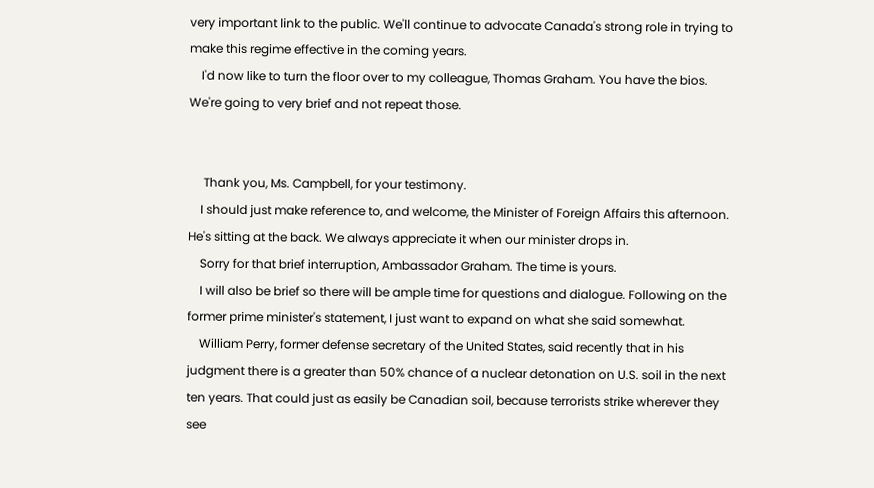very important link to the public. We'll continue to advocate Canada's strong role in trying to make this regime effective in the coming years.
    I'd now like to turn the floor over to my colleague, Thomas Graham. You have the bios. We're going to very brief and not repeat those.


     Thank you, Ms. Campbell, for your testimony.
    I should just make reference to, and welcome, the Minister of Foreign Affairs this afternoon. He's sitting at the back. We always appreciate it when our minister drops in.
    Sorry for that brief interruption, Ambassador Graham. The time is yours.
    I will also be brief so there will be ample time for questions and dialogue. Following on the former prime minister's statement, I just want to expand on what she said somewhat.
    William Perry, former defense secretary of the United States, said recently that in his judgment there is a greater than 50% chance of a nuclear detonation on U.S. soil in the next ten years. That could just as easily be Canadian soil, because terrorists strike wherever they see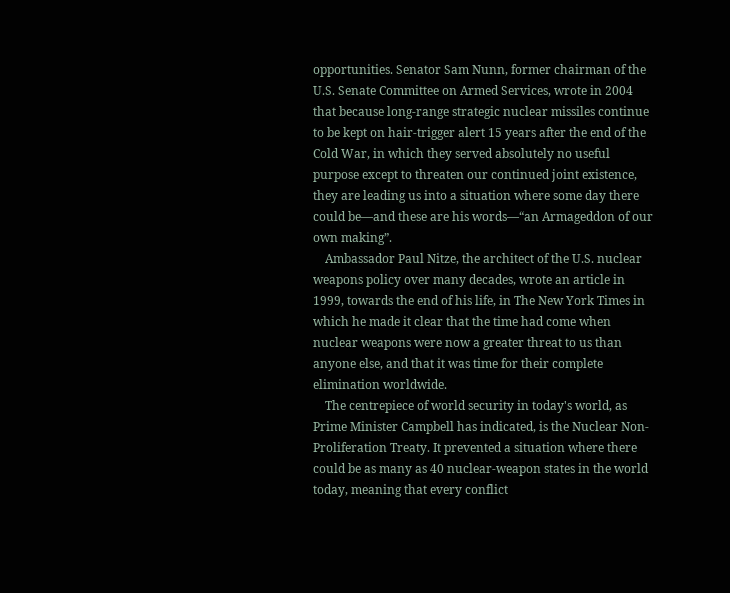opportunities. Senator Sam Nunn, former chairman of the U.S. Senate Committee on Armed Services, wrote in 2004 that because long-range strategic nuclear missiles continue to be kept on hair-trigger alert 15 years after the end of the Cold War, in which they served absolutely no useful purpose except to threaten our continued joint existence, they are leading us into a situation where some day there could be—and these are his words—“an Armageddon of our own making”.
    Ambassador Paul Nitze, the architect of the U.S. nuclear weapons policy over many decades, wrote an article in 1999, towards the end of his life, in The New York Times in which he made it clear that the time had come when nuclear weapons were now a greater threat to us than anyone else, and that it was time for their complete elimination worldwide.
    The centrepiece of world security in today's world, as Prime Minister Campbell has indicated, is the Nuclear Non-Proliferation Treaty. It prevented a situation where there could be as many as 40 nuclear-weapon states in the world today, meaning that every conflict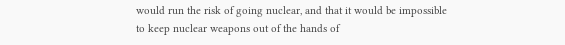would run the risk of going nuclear, and that it would be impossible to keep nuclear weapons out of the hands of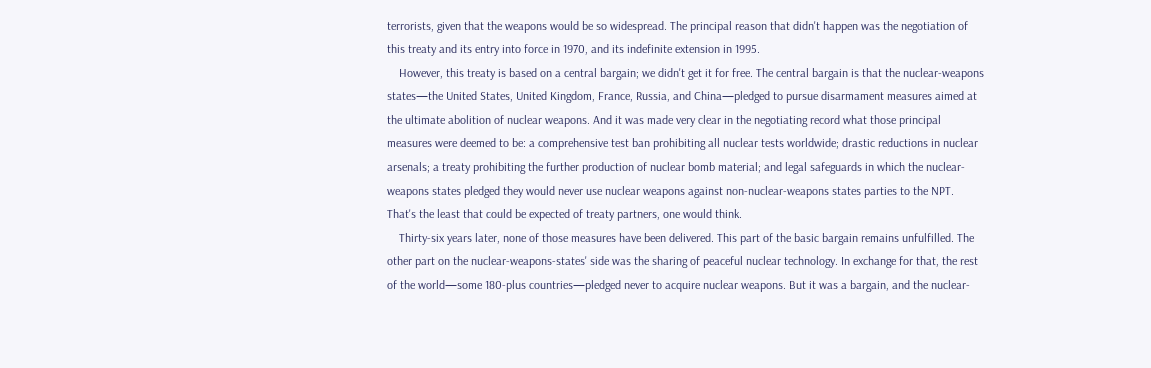terrorists, given that the weapons would be so widespread. The principal reason that didn't happen was the negotiation of this treaty and its entry into force in 1970, and its indefinite extension in 1995.
    However, this treaty is based on a central bargain; we didn't get it for free. The central bargain is that the nuclear-weapons states—the United States, United Kingdom, France, Russia, and China—pledged to pursue disarmament measures aimed at the ultimate abolition of nuclear weapons. And it was made very clear in the negotiating record what those principal measures were deemed to be: a comprehensive test ban prohibiting all nuclear tests worldwide; drastic reductions in nuclear arsenals; a treaty prohibiting the further production of nuclear bomb material; and legal safeguards in which the nuclear-weapons states pledged they would never use nuclear weapons against non-nuclear-weapons states parties to the NPT. That's the least that could be expected of treaty partners, one would think.
    Thirty-six years later, none of those measures have been delivered. This part of the basic bargain remains unfulfilled. The other part on the nuclear-weapons-states' side was the sharing of peaceful nuclear technology. In exchange for that, the rest of the world—some 180-plus countries—pledged never to acquire nuclear weapons. But it was a bargain, and the nuclear-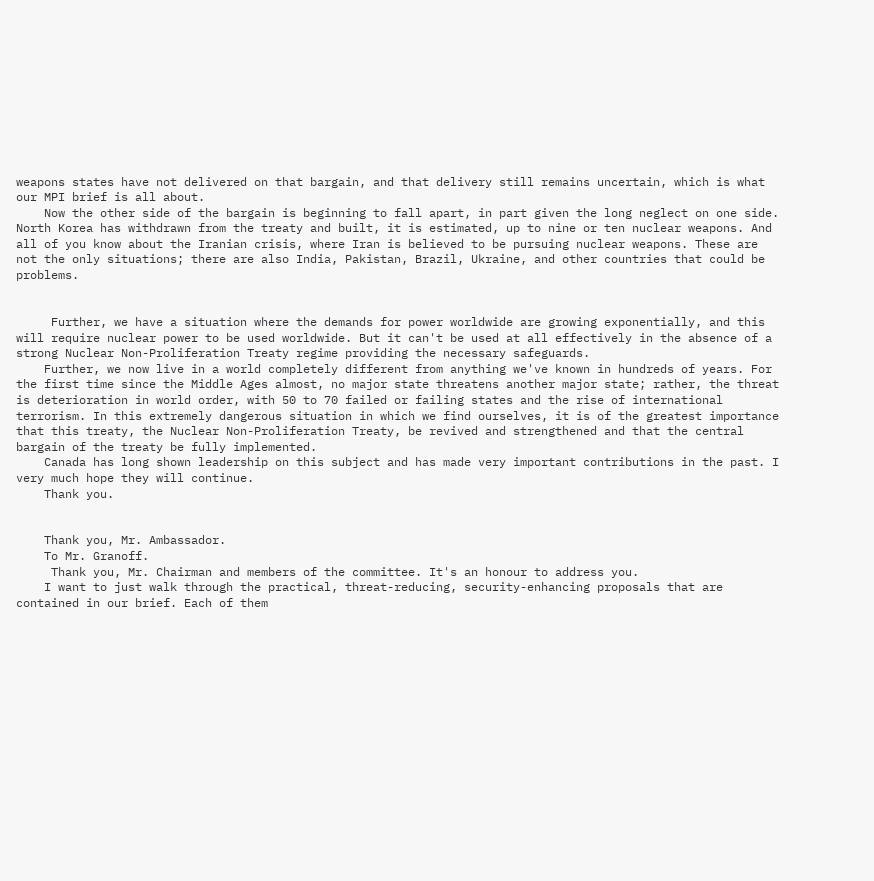weapons states have not delivered on that bargain, and that delivery still remains uncertain, which is what our MPI brief is all about.
    Now the other side of the bargain is beginning to fall apart, in part given the long neglect on one side. North Korea has withdrawn from the treaty and built, it is estimated, up to nine or ten nuclear weapons. And all of you know about the Iranian crisis, where Iran is believed to be pursuing nuclear weapons. These are not the only situations; there are also India, Pakistan, Brazil, Ukraine, and other countries that could be problems.


     Further, we have a situation where the demands for power worldwide are growing exponentially, and this will require nuclear power to be used worldwide. But it can't be used at all effectively in the absence of a strong Nuclear Non-Proliferation Treaty regime providing the necessary safeguards.
    Further, we now live in a world completely different from anything we've known in hundreds of years. For the first time since the Middle Ages almost, no major state threatens another major state; rather, the threat is deterioration in world order, with 50 to 70 failed or failing states and the rise of international terrorism. In this extremely dangerous situation in which we find ourselves, it is of the greatest importance that this treaty, the Nuclear Non-Proliferation Treaty, be revived and strengthened and that the central bargain of the treaty be fully implemented.
    Canada has long shown leadership on this subject and has made very important contributions in the past. I very much hope they will continue.
    Thank you.


    Thank you, Mr. Ambassador.
    To Mr. Granoff.
     Thank you, Mr. Chairman and members of the committee. It's an honour to address you.
    I want to just walk through the practical, threat-reducing, security-enhancing proposals that are contained in our brief. Each of them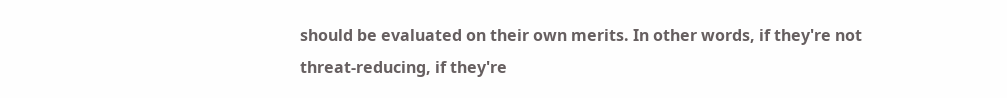should be evaluated on their own merits. In other words, if they're not threat-reducing, if they're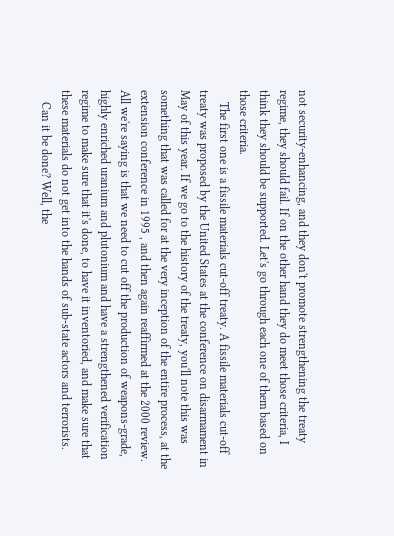not security-enhancing, and they don't promote strengthening the treaty regime, they should fail. If on the other hand they do meet those criteria, I think they should be supported. Let's go through each one of them based on those criteria.
    The first one is a fissile materials cut-off treaty. A fissile materials cut-off treaty was proposed by the United States at the conference on disarmament in May of this year. If we go to the history of the treaty, you'll note this was something that was called for at the very inception of the entire process, at the extension conference in 1995 , and then again reaffirmed at the 2000 review. All we're saying is that we need to cut off the production of weapons-grade, highly enriched uranium and plutonium and have a strengthened verification regime to make sure that it's done, to have it inventoried, and make sure that these materials do not get into the hands of sub-state actors and terrorists.
    Can it be done? Well, the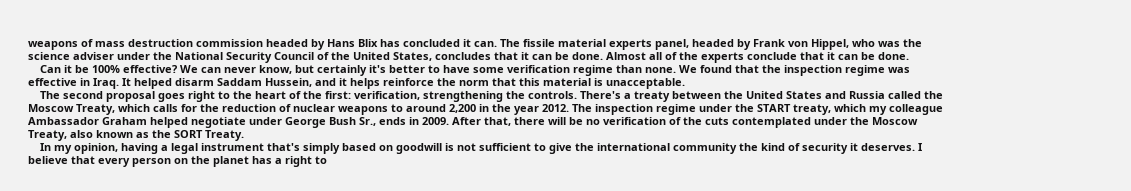weapons of mass destruction commission headed by Hans Blix has concluded it can. The fissile material experts panel, headed by Frank von Hippel, who was the science adviser under the National Security Council of the United States, concludes that it can be done. Almost all of the experts conclude that it can be done.
    Can it be 100% effective? We can never know, but certainly it's better to have some verification regime than none. We found that the inspection regime was effective in Iraq. It helped disarm Saddam Hussein, and it helps reinforce the norm that this material is unacceptable.
    The second proposal goes right to the heart of the first: verification, strengthening the controls. There's a treaty between the United States and Russia called the Moscow Treaty, which calls for the reduction of nuclear weapons to around 2,200 in the year 2012. The inspection regime under the START treaty, which my colleague Ambassador Graham helped negotiate under George Bush Sr., ends in 2009. After that, there will be no verification of the cuts contemplated under the Moscow Treaty, also known as the SORT Treaty.
    In my opinion, having a legal instrument that's simply based on goodwill is not sufficient to give the international community the kind of security it deserves. I believe that every person on the planet has a right to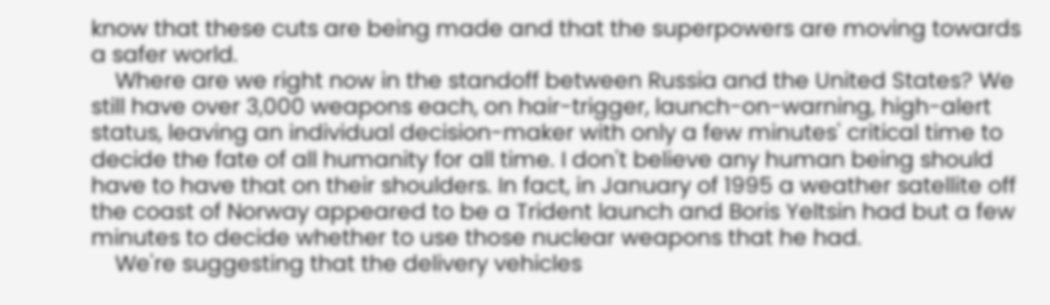know that these cuts are being made and that the superpowers are moving towards a safer world.
    Where are we right now in the standoff between Russia and the United States? We still have over 3,000 weapons each, on hair-trigger, launch-on-warning, high-alert status, leaving an individual decision-maker with only a few minutes' critical time to decide the fate of all humanity for all time. I don't believe any human being should have to have that on their shoulders. In fact, in January of 1995 a weather satellite off the coast of Norway appeared to be a Trident launch and Boris Yeltsin had but a few minutes to decide whether to use those nuclear weapons that he had.
    We're suggesting that the delivery vehicles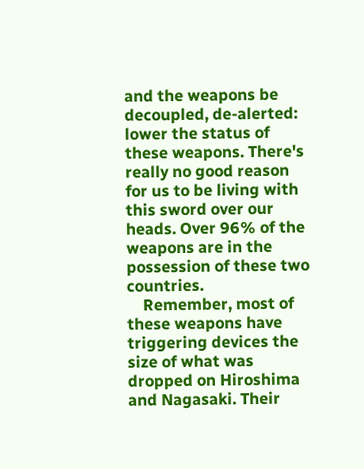and the weapons be decoupled, de-alerted: lower the status of these weapons. There's really no good reason for us to be living with this sword over our heads. Over 96% of the weapons are in the possession of these two countries.
    Remember, most of these weapons have triggering devices the size of what was dropped on Hiroshima and Nagasaki. Their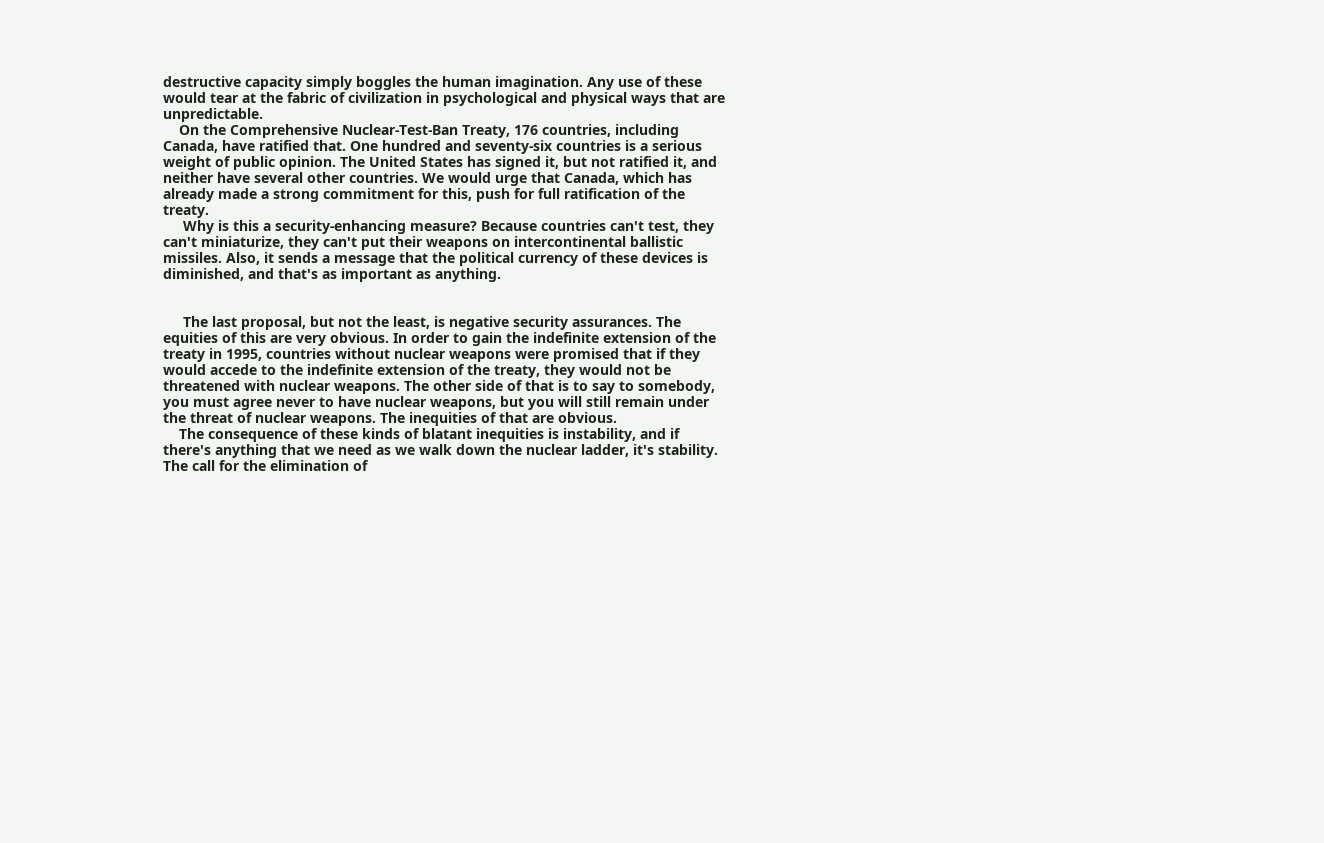destructive capacity simply boggles the human imagination. Any use of these would tear at the fabric of civilization in psychological and physical ways that are unpredictable.
    On the Comprehensive Nuclear-Test-Ban Treaty, 176 countries, including Canada, have ratified that. One hundred and seventy-six countries is a serious weight of public opinion. The United States has signed it, but not ratified it, and neither have several other countries. We would urge that Canada, which has already made a strong commitment for this, push for full ratification of the treaty.
     Why is this a security-enhancing measure? Because countries can't test, they can't miniaturize, they can't put their weapons on intercontinental ballistic missiles. Also, it sends a message that the political currency of these devices is diminished, and that's as important as anything.


     The last proposal, but not the least, is negative security assurances. The equities of this are very obvious. In order to gain the indefinite extension of the treaty in 1995, countries without nuclear weapons were promised that if they would accede to the indefinite extension of the treaty, they would not be threatened with nuclear weapons. The other side of that is to say to somebody, you must agree never to have nuclear weapons, but you will still remain under the threat of nuclear weapons. The inequities of that are obvious.
    The consequence of these kinds of blatant inequities is instability, and if there's anything that we need as we walk down the nuclear ladder, it's stability. The call for the elimination of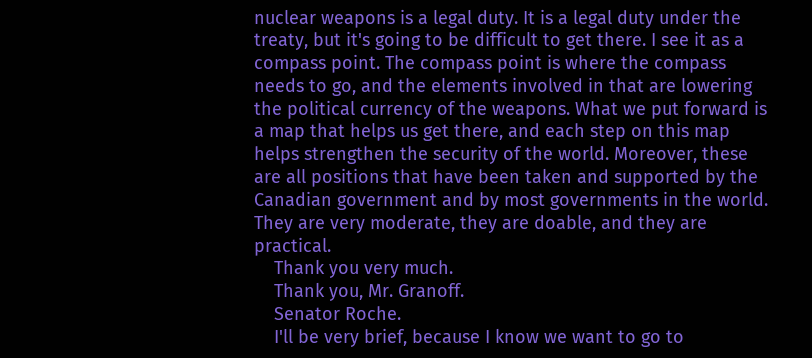nuclear weapons is a legal duty. It is a legal duty under the treaty, but it's going to be difficult to get there. I see it as a compass point. The compass point is where the compass needs to go, and the elements involved in that are lowering the political currency of the weapons. What we put forward is a map that helps us get there, and each step on this map helps strengthen the security of the world. Moreover, these are all positions that have been taken and supported by the Canadian government and by most governments in the world. They are very moderate, they are doable, and they are practical.
    Thank you very much.
    Thank you, Mr. Granoff.
    Senator Roche.
    I'll be very brief, because I know we want to go to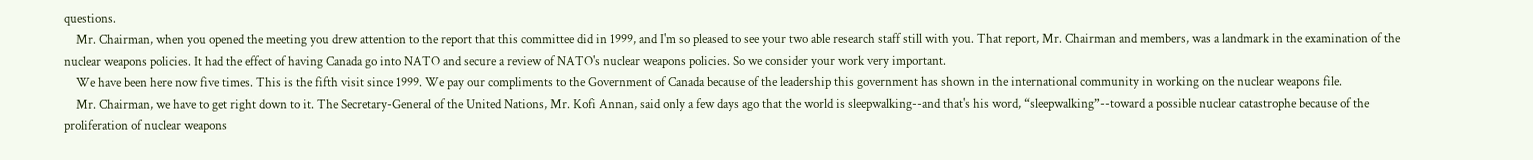questions.
    Mr. Chairman, when you opened the meeting you drew attention to the report that this committee did in 1999, and I'm so pleased to see your two able research staff still with you. That report, Mr. Chairman and members, was a landmark in the examination of the nuclear weapons policies. It had the effect of having Canada go into NATO and secure a review of NATO's nuclear weapons policies. So we consider your work very important.
    We have been here now five times. This is the fifth visit since 1999. We pay our compliments to the Government of Canada because of the leadership this government has shown in the international community in working on the nuclear weapons file.
    Mr. Chairman, we have to get right down to it. The Secretary-General of the United Nations, Mr. Kofi Annan, said only a few days ago that the world is sleepwalking--and that's his word, “sleepwalking”--toward a possible nuclear catastrophe because of the proliferation of nuclear weapons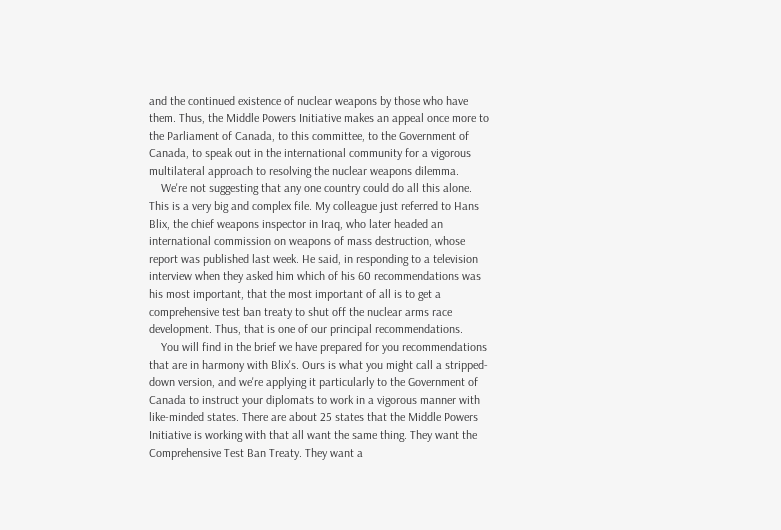and the continued existence of nuclear weapons by those who have them. Thus, the Middle Powers Initiative makes an appeal once more to the Parliament of Canada, to this committee, to the Government of Canada, to speak out in the international community for a vigorous multilateral approach to resolving the nuclear weapons dilemma.
    We're not suggesting that any one country could do all this alone. This is a very big and complex file. My colleague just referred to Hans Blix, the chief weapons inspector in Iraq, who later headed an international commission on weapons of mass destruction, whose report was published last week. He said, in responding to a television interview when they asked him which of his 60 recommendations was his most important, that the most important of all is to get a comprehensive test ban treaty to shut off the nuclear arms race development. Thus, that is one of our principal recommendations.
    You will find in the brief we have prepared for you recommendations that are in harmony with Blix's. Ours is what you might call a stripped-down version, and we're applying it particularly to the Government of Canada to instruct your diplomats to work in a vigorous manner with like-minded states. There are about 25 states that the Middle Powers Initiative is working with that all want the same thing. They want the Comprehensive Test Ban Treaty. They want a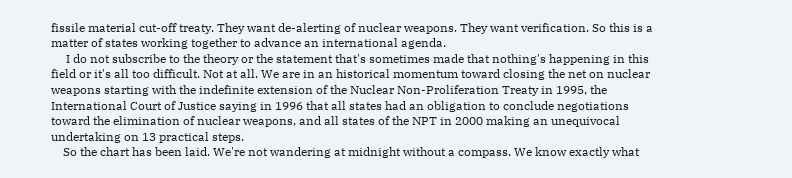fissile material cut-off treaty. They want de-alerting of nuclear weapons. They want verification. So this is a matter of states working together to advance an international agenda.
     I do not subscribe to the theory or the statement that's sometimes made that nothing's happening in this field or it's all too difficult. Not at all. We are in an historical momentum toward closing the net on nuclear weapons starting with the indefinite extension of the Nuclear Non-Proliferation Treaty in 1995, the International Court of Justice saying in 1996 that all states had an obligation to conclude negotiations toward the elimination of nuclear weapons, and all states of the NPT in 2000 making an unequivocal undertaking on 13 practical steps.
    So the chart has been laid. We're not wandering at midnight without a compass. We know exactly what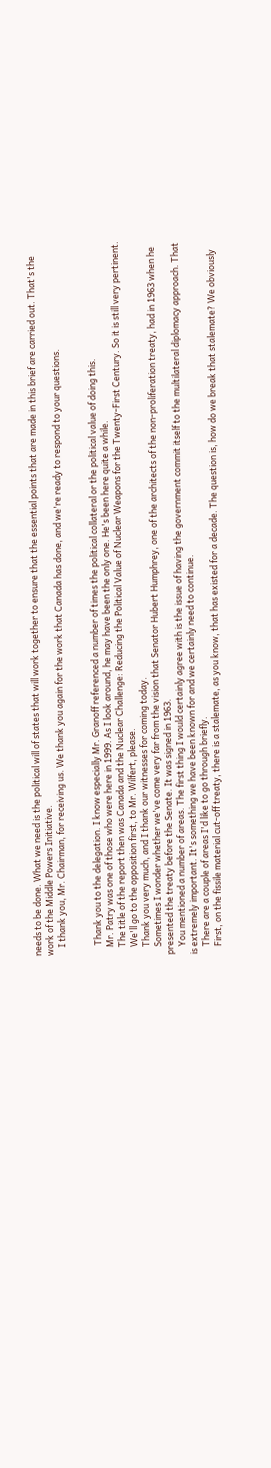needs to be done. What we need is the political will of states that will work together to ensure that the essential points that are made in this brief are carried out. That's the work of the Middle Powers Initiative.
    I thank you, Mr. Chairman, for receiving us. We thank you again for the work that Canada has done, and we're ready to respond to your questions.


     Thank you to the delegation. I know especially Mr. Granoff referenced a number of times the political collateral or the political value of doing this.
    Mr. Patry was one of those who were here in 1999. As I look around, he may have been the only one. He's been here quite a while.
    The title of the report then was Canada and the Nuclear Challenge: Reducing the Political Value of Nuclear Weapons for the Twenty-First Century. So it is still very pertinent.
    We'll go to the opposition first, to Mr. Wilfert, please.
    Thank you very much, and I thank our witnesses for coming today.
    Sometimes I wonder whether we've come very far from the vision that Senator Hubert Humphrey, one of the architects of the non-proliferation treaty, had in 1963 when he presented the treaty before the Senate. It was signed in 1963.
    You mentioned a number of areas. The first thing I would certainly agree with is the issue of having the government commit itself to the multilateral diplomacy approach. That is extremely important. It's something we have been known for and we certainly need to continue.
    There are a couple of areas I'd like to go through briefly.
    First, on the fissile material cut-off treaty, there is a stalemate, as you know, that has existed for a decade. The question is, how do we break that stalemate? We obviously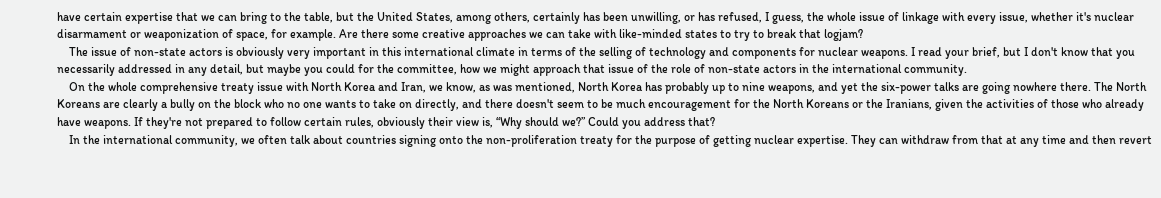have certain expertise that we can bring to the table, but the United States, among others, certainly has been unwilling, or has refused, I guess, the whole issue of linkage with every issue, whether it's nuclear disarmament or weaponization of space, for example. Are there some creative approaches we can take with like-minded states to try to break that logjam?
    The issue of non-state actors is obviously very important in this international climate in terms of the selling of technology and components for nuclear weapons. I read your brief, but I don't know that you necessarily addressed in any detail, but maybe you could for the committee, how we might approach that issue of the role of non-state actors in the international community.
    On the whole comprehensive treaty issue with North Korea and Iran, we know, as was mentioned, North Korea has probably up to nine weapons, and yet the six-power talks are going nowhere there. The North Koreans are clearly a bully on the block who no one wants to take on directly, and there doesn't seem to be much encouragement for the North Koreans or the Iranians, given the activities of those who already have weapons. If they're not prepared to follow certain rules, obviously their view is, “Why should we?” Could you address that?
    In the international community, we often talk about countries signing onto the non-proliferation treaty for the purpose of getting nuclear expertise. They can withdraw from that at any time and then revert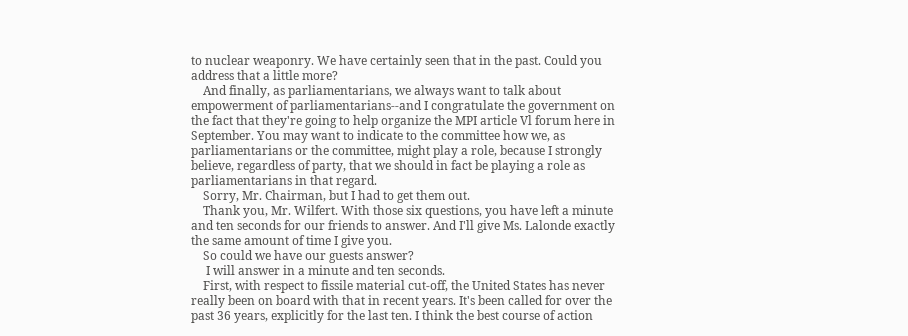to nuclear weaponry. We have certainly seen that in the past. Could you address that a little more?
    And finally, as parliamentarians, we always want to talk about empowerment of parliamentarians--and I congratulate the government on the fact that they're going to help organize the MPI article Vl forum here in September. You may want to indicate to the committee how we, as parliamentarians or the committee, might play a role, because I strongly believe, regardless of party, that we should in fact be playing a role as parliamentarians in that regard.
    Sorry, Mr. Chairman, but I had to get them out.
    Thank you, Mr. Wilfert. With those six questions, you have left a minute and ten seconds for our friends to answer. And I'll give Ms. Lalonde exactly the same amount of time I give you.
    So could we have our guests answer?
     I will answer in a minute and ten seconds.
    First, with respect to fissile material cut-off, the United States has never really been on board with that in recent years. It's been called for over the past 36 years, explicitly for the last ten. I think the best course of action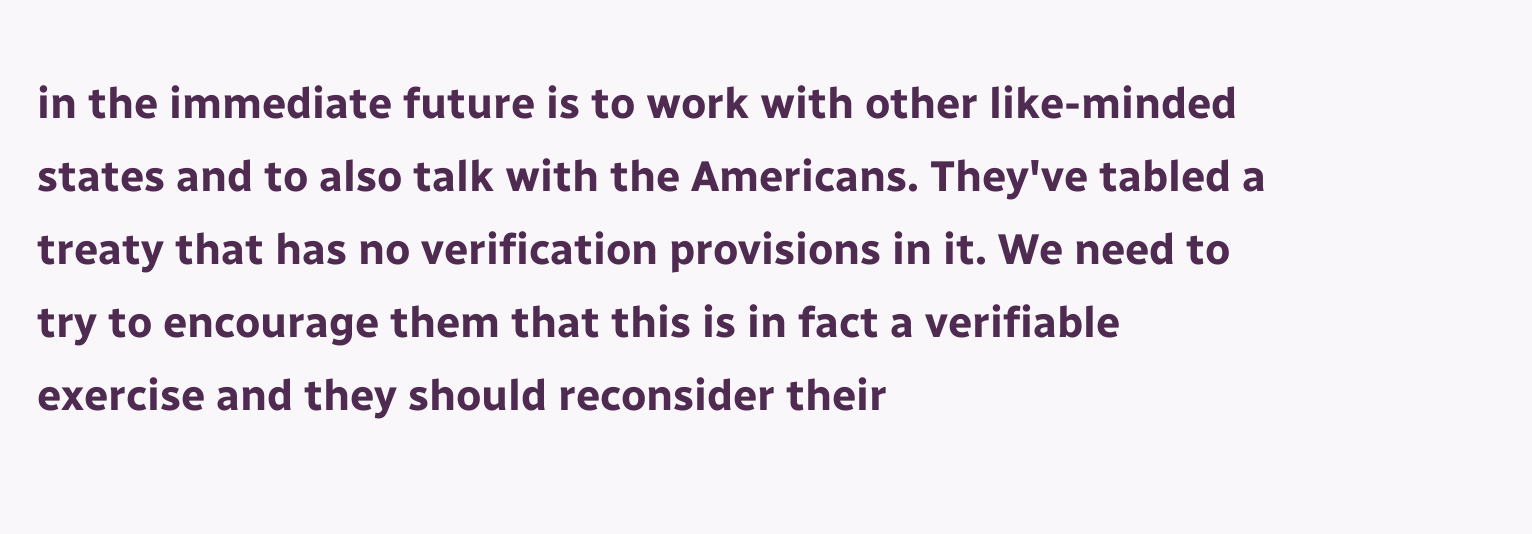in the immediate future is to work with other like-minded states and to also talk with the Americans. They've tabled a treaty that has no verification provisions in it. We need to try to encourage them that this is in fact a verifiable exercise and they should reconsider their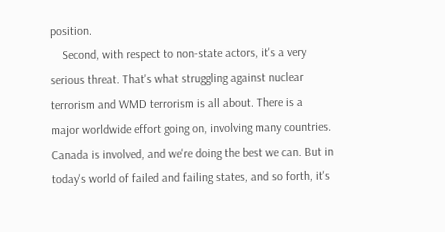position.
    Second, with respect to non-state actors, it's a very serious threat. That's what struggling against nuclear terrorism and WMD terrorism is all about. There is a major worldwide effort going on, involving many countries. Canada is involved, and we're doing the best we can. But in today's world of failed and failing states, and so forth, it's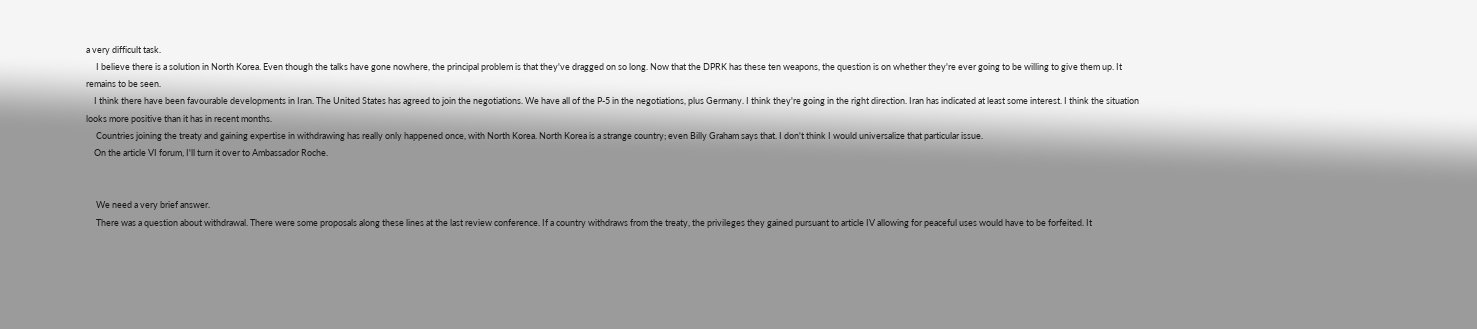a very difficult task.
     I believe there is a solution in North Korea. Even though the talks have gone nowhere, the principal problem is that they've dragged on so long. Now that the DPRK has these ten weapons, the question is on whether they're ever going to be willing to give them up. It remains to be seen.
    I think there have been favourable developments in Iran. The United States has agreed to join the negotiations. We have all of the P-5 in the negotiations, plus Germany. I think they're going in the right direction. Iran has indicated at least some interest. I think the situation looks more positive than it has in recent months.
     Countries joining the treaty and gaining expertise in withdrawing has really only happened once, with North Korea. North Korea is a strange country; even Billy Graham says that. I don't think I would universalize that particular issue.
    On the article VI forum, I'll turn it over to Ambassador Roche.


     We need a very brief answer.
     There was a question about withdrawal. There were some proposals along these lines at the last review conference. If a country withdraws from the treaty, the privileges they gained pursuant to article IV allowing for peaceful uses would have to be forfeited. It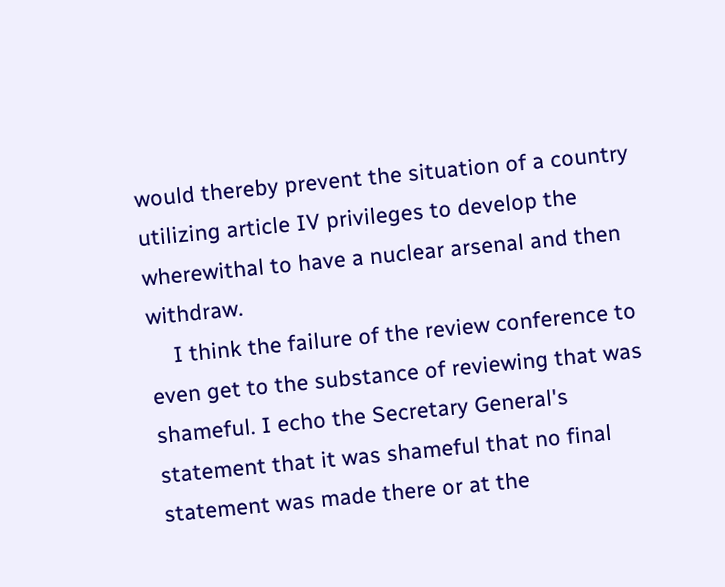would thereby prevent the situation of a country utilizing article IV privileges to develop the wherewithal to have a nuclear arsenal and then withdraw.
    I think the failure of the review conference to even get to the substance of reviewing that was shameful. I echo the Secretary General's statement that it was shameful that no final statement was made there or at the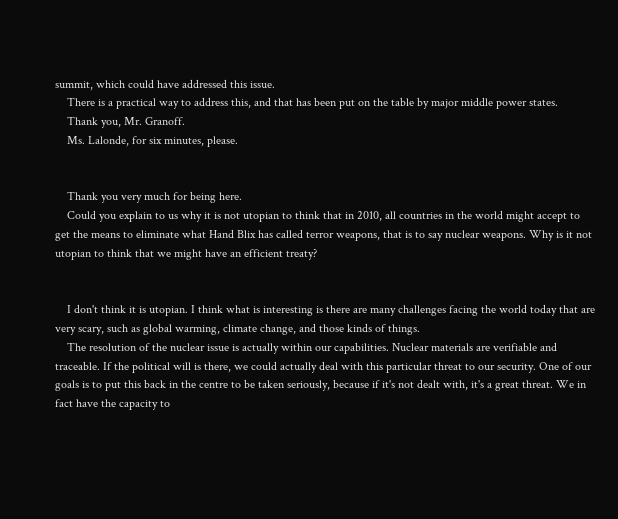summit, which could have addressed this issue.
    There is a practical way to address this, and that has been put on the table by major middle power states.
    Thank you, Mr. Granoff.
    Ms. Lalonde, for six minutes, please.


    Thank you very much for being here.
    Could you explain to us why it is not utopian to think that in 2010, all countries in the world might accept to get the means to eliminate what Hand Blix has called terror weapons, that is to say nuclear weapons. Why is it not utopian to think that we might have an efficient treaty?


    I don't think it is utopian. I think what is interesting is there are many challenges facing the world today that are very scary, such as global warming, climate change, and those kinds of things.
    The resolution of the nuclear issue is actually within our capabilities. Nuclear materials are verifiable and traceable. If the political will is there, we could actually deal with this particular threat to our security. One of our goals is to put this back in the centre to be taken seriously, because if it's not dealt with, it's a great threat. We in fact have the capacity to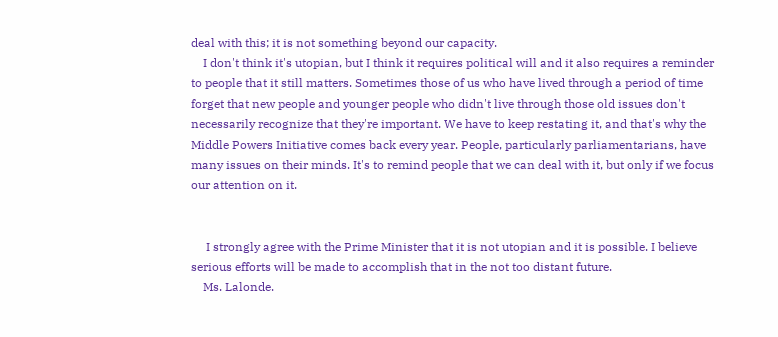deal with this; it is not something beyond our capacity.
    I don't think it's utopian, but I think it requires political will and it also requires a reminder to people that it still matters. Sometimes those of us who have lived through a period of time forget that new people and younger people who didn't live through those old issues don't necessarily recognize that they're important. We have to keep restating it, and that's why the Middle Powers Initiative comes back every year. People, particularly parliamentarians, have many issues on their minds. It's to remind people that we can deal with it, but only if we focus our attention on it.


     I strongly agree with the Prime Minister that it is not utopian and it is possible. I believe serious efforts will be made to accomplish that in the not too distant future.
    Ms. Lalonde.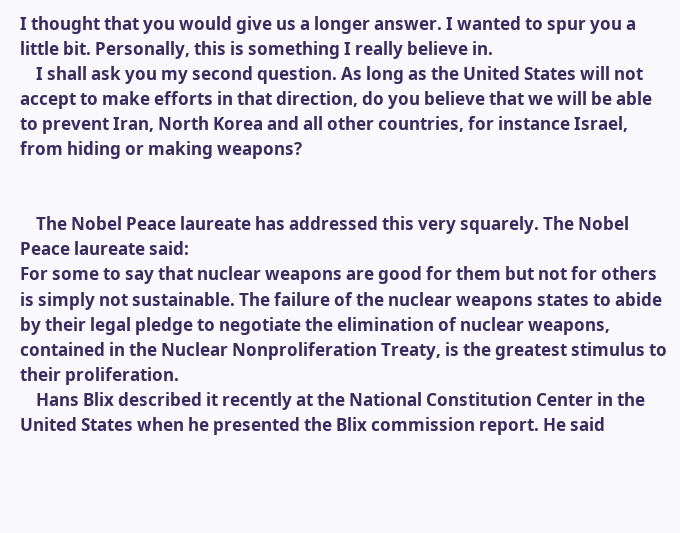I thought that you would give us a longer answer. I wanted to spur you a little bit. Personally, this is something I really believe in.
    I shall ask you my second question. As long as the United States will not accept to make efforts in that direction, do you believe that we will be able to prevent Iran, North Korea and all other countries, for instance Israel, from hiding or making weapons?


    The Nobel Peace laureate has addressed this very squarely. The Nobel Peace laureate said:
For some to say that nuclear weapons are good for them but not for others is simply not sustainable. The failure of the nuclear weapons states to abide by their legal pledge to negotiate the elimination of nuclear weapons, contained in the Nuclear Nonproliferation Treaty, is the greatest stimulus to their proliferation.
    Hans Blix described it recently at the National Constitution Center in the United States when he presented the Blix commission report. He said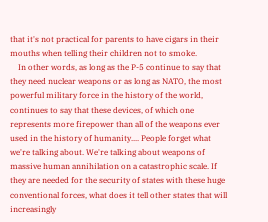that it's not practical for parents to have cigars in their mouths when telling their children not to smoke.
    In other words, as long as the P-5 continue to say that they need nuclear weapons or as long as NATO, the most powerful military force in the history of the world, continues to say that these devices, of which one represents more firepower than all of the weapons ever used in the history of humanity.... People forget what we're talking about. We're talking about weapons of massive human annihilation on a catastrophic scale. If they are needed for the security of states with these huge conventional forces, what does it tell other states that will increasingly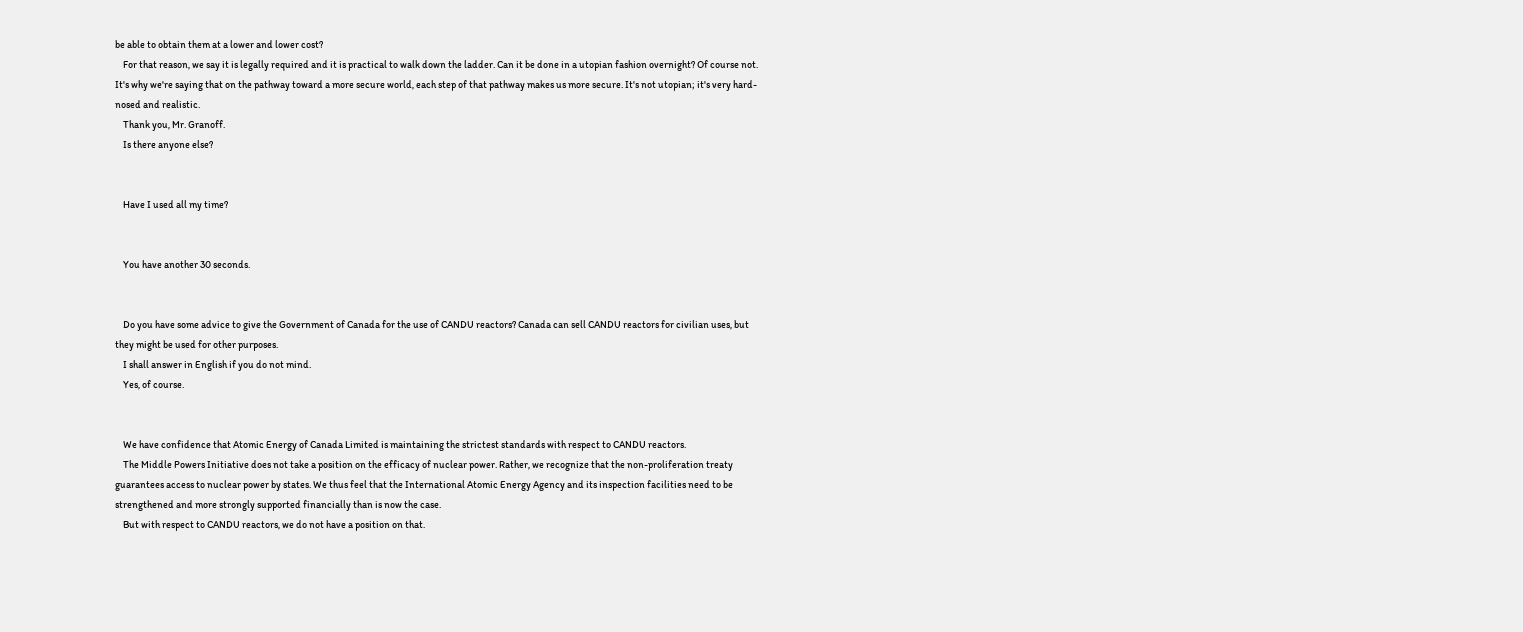be able to obtain them at a lower and lower cost?
    For that reason, we say it is legally required and it is practical to walk down the ladder. Can it be done in a utopian fashion overnight? Of course not. It's why we're saying that on the pathway toward a more secure world, each step of that pathway makes us more secure. It's not utopian; it's very hard-nosed and realistic.
    Thank you, Mr. Granoff.
    Is there anyone else?


    Have I used all my time?


    You have another 30 seconds.


    Do you have some advice to give the Government of Canada for the use of CANDU reactors? Canada can sell CANDU reactors for civilian uses, but they might be used for other purposes.
    I shall answer in English if you do not mind.
    Yes, of course.


    We have confidence that Atomic Energy of Canada Limited is maintaining the strictest standards with respect to CANDU reactors.
    The Middle Powers Initiative does not take a position on the efficacy of nuclear power. Rather, we recognize that the non-proliferation treaty guarantees access to nuclear power by states. We thus feel that the International Atomic Energy Agency and its inspection facilities need to be strengthened and more strongly supported financially than is now the case.
    But with respect to CANDU reactors, we do not have a position on that.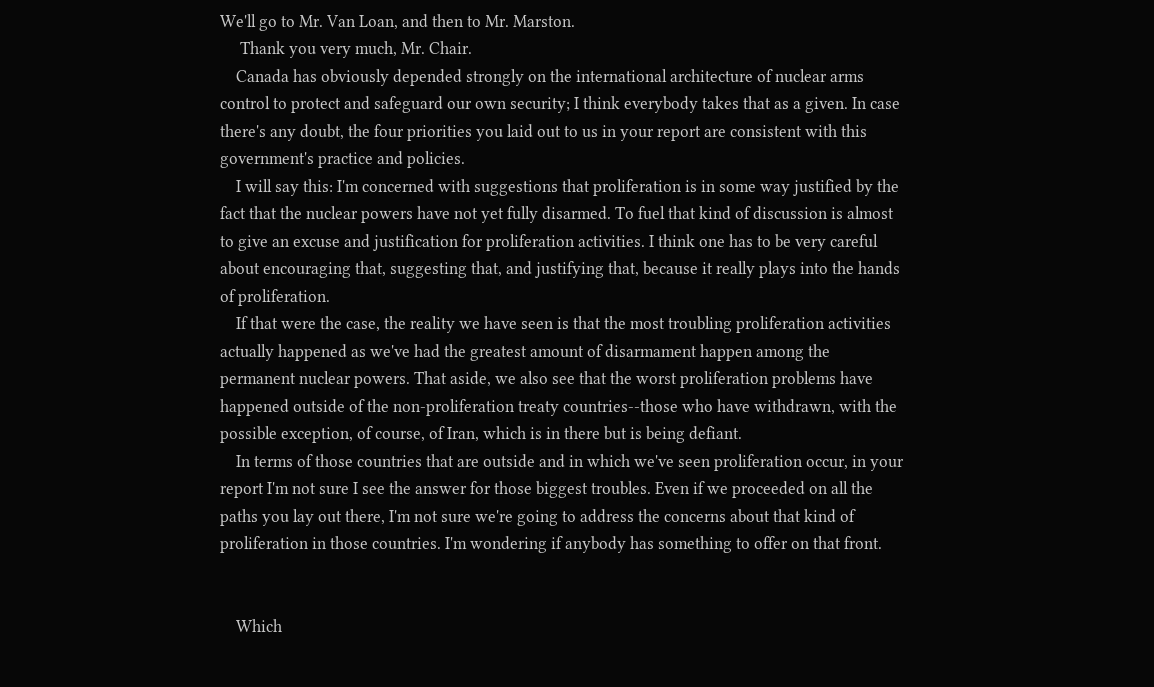We'll go to Mr. Van Loan, and then to Mr. Marston.
     Thank you very much, Mr. Chair.
    Canada has obviously depended strongly on the international architecture of nuclear arms control to protect and safeguard our own security; I think everybody takes that as a given. In case there's any doubt, the four priorities you laid out to us in your report are consistent with this government's practice and policies.
    I will say this: I'm concerned with suggestions that proliferation is in some way justified by the fact that the nuclear powers have not yet fully disarmed. To fuel that kind of discussion is almost to give an excuse and justification for proliferation activities. I think one has to be very careful about encouraging that, suggesting that, and justifying that, because it really plays into the hands of proliferation.
    If that were the case, the reality we have seen is that the most troubling proliferation activities actually happened as we've had the greatest amount of disarmament happen among the permanent nuclear powers. That aside, we also see that the worst proliferation problems have happened outside of the non-proliferation treaty countries--those who have withdrawn, with the possible exception, of course, of Iran, which is in there but is being defiant.
    In terms of those countries that are outside and in which we've seen proliferation occur, in your report I'm not sure I see the answer for those biggest troubles. Even if we proceeded on all the paths you lay out there, I'm not sure we're going to address the concerns about that kind of proliferation in those countries. I'm wondering if anybody has something to offer on that front.


    Which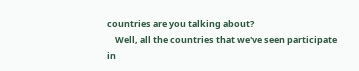countries are you talking about?
    Well, all the countries that we've seen participate in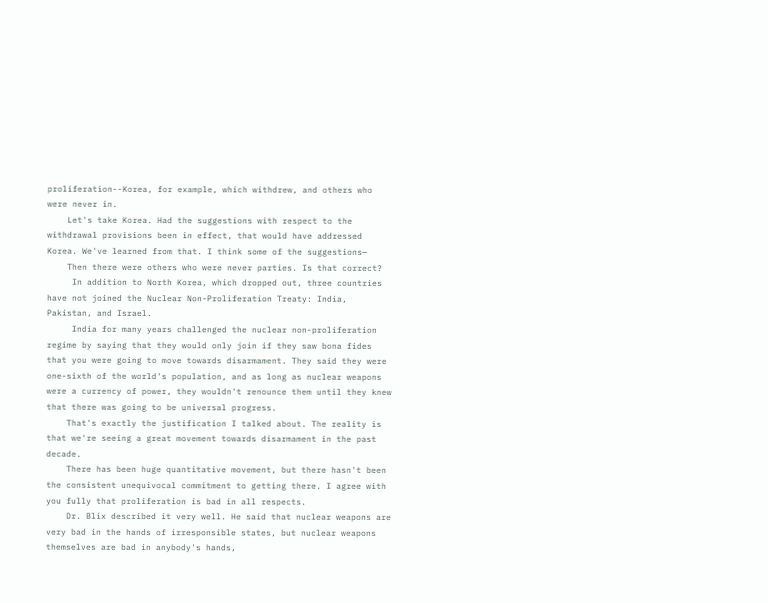proliferation--Korea, for example, which withdrew, and others who were never in.
    Let's take Korea. Had the suggestions with respect to the withdrawal provisions been in effect, that would have addressed Korea. We've learned from that. I think some of the suggestions—
    Then there were others who were never parties. Is that correct?
     In addition to North Korea, which dropped out, three countries have not joined the Nuclear Non-Proliferation Treaty: India, Pakistan, and Israel.
     India for many years challenged the nuclear non-proliferation regime by saying that they would only join if they saw bona fides that you were going to move towards disarmament. They said they were one-sixth of the world's population, and as long as nuclear weapons were a currency of power, they wouldn't renounce them until they knew that there was going to be universal progress.
    That's exactly the justification I talked about. The reality is that we're seeing a great movement towards disarmament in the past decade.
    There has been huge quantitative movement, but there hasn't been the consistent unequivocal commitment to getting there. I agree with you fully that proliferation is bad in all respects.
    Dr. Blix described it very well. He said that nuclear weapons are very bad in the hands of irresponsible states, but nuclear weapons themselves are bad in anybody's hands,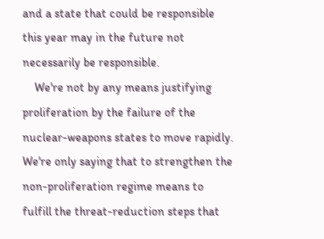and a state that could be responsible this year may in the future not necessarily be responsible.
    We're not by any means justifying proliferation by the failure of the nuclear-weapons states to move rapidly. We're only saying that to strengthen the non-proliferation regime means to fulfill the threat-reduction steps that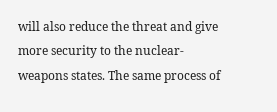will also reduce the threat and give more security to the nuclear-weapons states. The same process of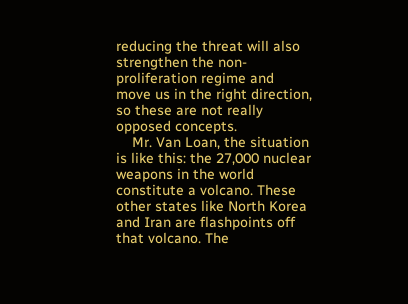reducing the threat will also strengthen the non-proliferation regime and move us in the right direction, so these are not really opposed concepts.
    Mr. Van Loan, the situation is like this: the 27,000 nuclear weapons in the world constitute a volcano. These other states like North Korea and Iran are flashpoints off that volcano. The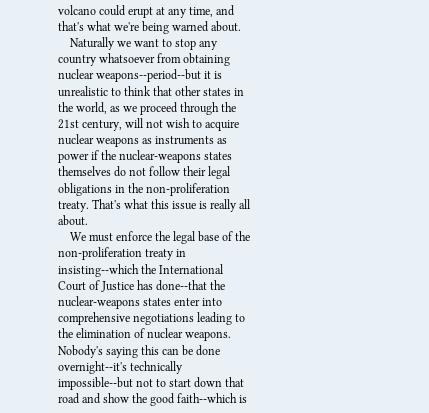volcano could erupt at any time, and that's what we're being warned about.
    Naturally we want to stop any country whatsoever from obtaining nuclear weapons--period--but it is unrealistic to think that other states in the world, as we proceed through the 21st century, will not wish to acquire nuclear weapons as instruments as power if the nuclear-weapons states themselves do not follow their legal obligations in the non-proliferation treaty. That's what this issue is really all about.
    We must enforce the legal base of the non-proliferation treaty in insisting--which the International Court of Justice has done--that the nuclear-weapons states enter into comprehensive negotiations leading to the elimination of nuclear weapons. Nobody's saying this can be done overnight--it's technically impossible--but not to start down that road and show the good faith--which is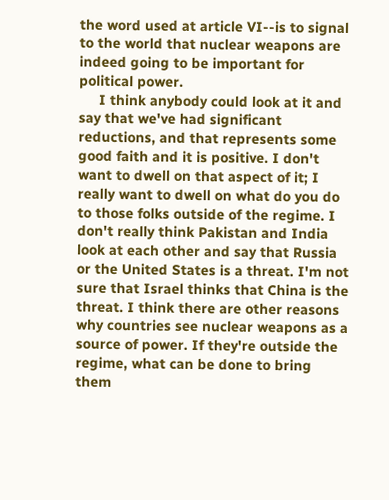the word used at article VI--is to signal to the world that nuclear weapons are indeed going to be important for political power.
     I think anybody could look at it and say that we've had significant reductions, and that represents some good faith and it is positive. I don't want to dwell on that aspect of it; I really want to dwell on what do you do to those folks outside of the regime. I don't really think Pakistan and India look at each other and say that Russia or the United States is a threat. I'm not sure that Israel thinks that China is the threat. I think there are other reasons why countries see nuclear weapons as a source of power. If they're outside the regime, what can be done to bring them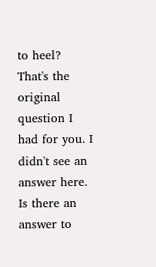to heel? That's the original question I had for you. I didn't see an answer here. Is there an answer to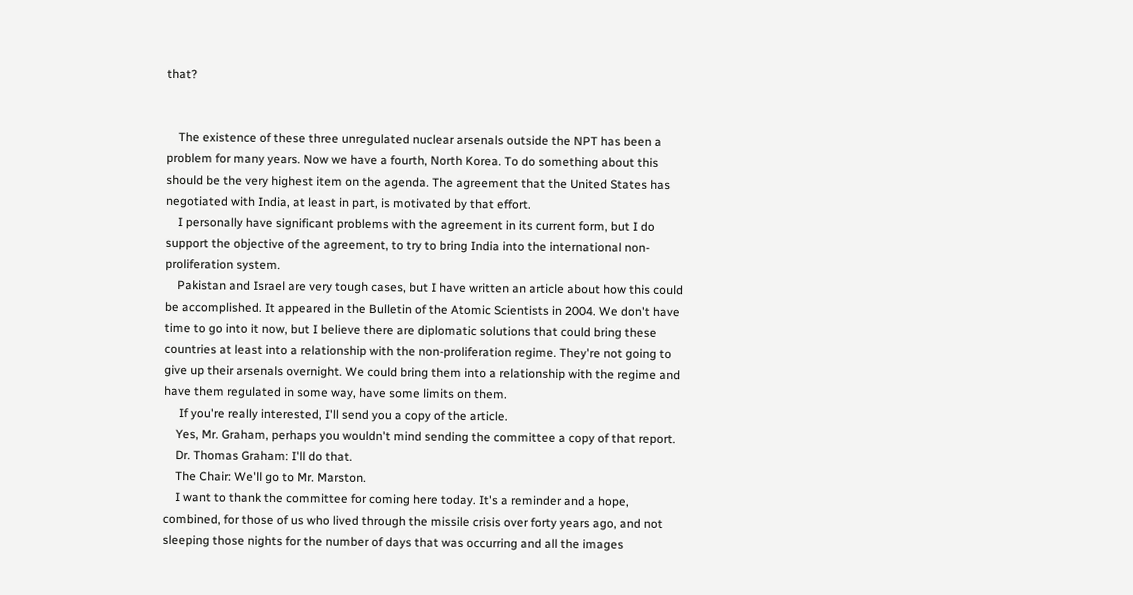that?


    The existence of these three unregulated nuclear arsenals outside the NPT has been a problem for many years. Now we have a fourth, North Korea. To do something about this should be the very highest item on the agenda. The agreement that the United States has negotiated with India, at least in part, is motivated by that effort.
    I personally have significant problems with the agreement in its current form, but I do support the objective of the agreement, to try to bring India into the international non-proliferation system.
    Pakistan and Israel are very tough cases, but I have written an article about how this could be accomplished. It appeared in the Bulletin of the Atomic Scientists in 2004. We don't have time to go into it now, but I believe there are diplomatic solutions that could bring these countries at least into a relationship with the non-proliferation regime. They're not going to give up their arsenals overnight. We could bring them into a relationship with the regime and have them regulated in some way, have some limits on them.
     If you're really interested, I'll send you a copy of the article.
    Yes, Mr. Graham, perhaps you wouldn't mind sending the committee a copy of that report.
    Dr. Thomas Graham: I'll do that.
    The Chair: We'll go to Mr. Marston.
    I want to thank the committee for coming here today. It's a reminder and a hope, combined, for those of us who lived through the missile crisis over forty years ago, and not sleeping those nights for the number of days that was occurring and all the images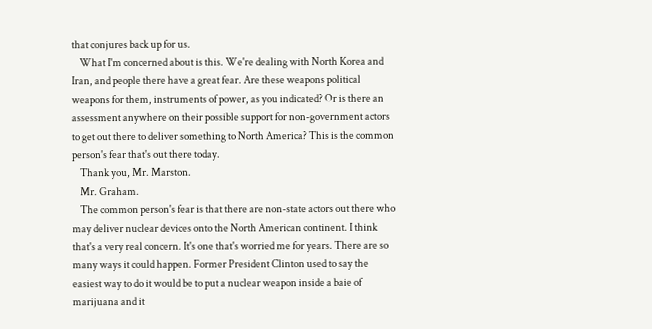that conjures back up for us.
    What I'm concerned about is this. We're dealing with North Korea and Iran, and people there have a great fear. Are these weapons political weapons for them, instruments of power, as you indicated? Or is there an assessment anywhere on their possible support for non-government actors to get out there to deliver something to North America? This is the common person's fear that's out there today.
    Thank you, Mr. Marston.
    Mr. Graham.
    The common person's fear is that there are non-state actors out there who may deliver nuclear devices onto the North American continent. I think that's a very real concern. It's one that's worried me for years. There are so many ways it could happen. Former President Clinton used to say the easiest way to do it would be to put a nuclear weapon inside a baie of marijuana and it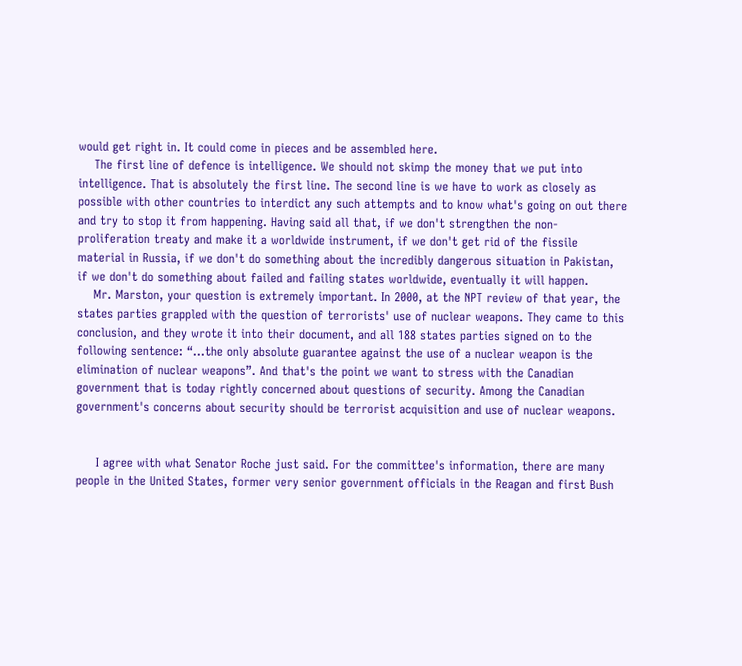would get right in. It could come in pieces and be assembled here.
    The first line of defence is intelligence. We should not skimp the money that we put into intelligence. That is absolutely the first line. The second line is we have to work as closely as possible with other countries to interdict any such attempts and to know what's going on out there and try to stop it from happening. Having said all that, if we don't strengthen the non-proliferation treaty and make it a worldwide instrument, if we don't get rid of the fissile material in Russia, if we don't do something about the incredibly dangerous situation in Pakistan, if we don't do something about failed and failing states worldwide, eventually it will happen.
    Mr. Marston, your question is extremely important. In 2000, at the NPT review of that year, the states parties grappled with the question of terrorists' use of nuclear weapons. They came to this conclusion, and they wrote it into their document, and all 188 states parties signed on to the following sentence: “...the only absolute guarantee against the use of a nuclear weapon is the elimination of nuclear weapons”. And that's the point we want to stress with the Canadian government that is today rightly concerned about questions of security. Among the Canadian government's concerns about security should be terrorist acquisition and use of nuclear weapons.


     I agree with what Senator Roche just said. For the committee's information, there are many people in the United States, former very senior government officials in the Reagan and first Bush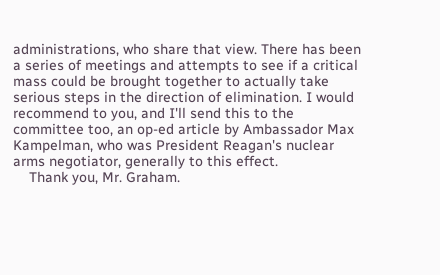administrations, who share that view. There has been a series of meetings and attempts to see if a critical mass could be brought together to actually take serious steps in the direction of elimination. I would recommend to you, and I'll send this to the committee too, an op-ed article by Ambassador Max Kampelman, who was President Reagan's nuclear arms negotiator, generally to this effect.
    Thank you, Mr. Graham.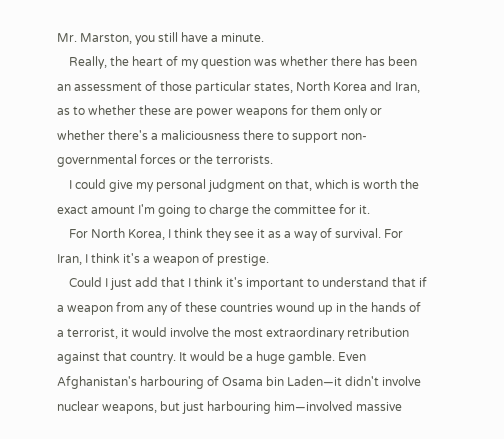Mr. Marston, you still have a minute.
    Really, the heart of my question was whether there has been an assessment of those particular states, North Korea and Iran, as to whether these are power weapons for them only or whether there's a maliciousness there to support non-governmental forces or the terrorists.
    I could give my personal judgment on that, which is worth the exact amount I'm going to charge the committee for it.
    For North Korea, I think they see it as a way of survival. For Iran, I think it's a weapon of prestige.
    Could I just add that I think it's important to understand that if a weapon from any of these countries wound up in the hands of a terrorist, it would involve the most extraordinary retribution against that country. It would be a huge gamble. Even Afghanistan's harbouring of Osama bin Laden—it didn't involve nuclear weapons, but just harbouring him—involved massive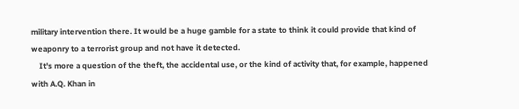military intervention there. It would be a huge gamble for a state to think it could provide that kind of weaponry to a terrorist group and not have it detected.
    It's more a question of the theft, the accidental use, or the kind of activity that, for example, happened with A.Q. Khan in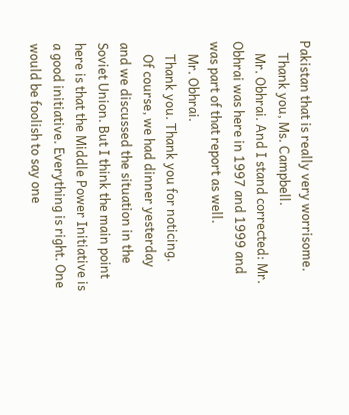Pakistan that is really very worrisome.
    Thank you, Ms. Campbell.
    Mr. Obhrai. And I stand corrected: Mr. Obhrai was here in 1997 and 1999 and was part of that report as well.
    Mr. Obhrai.
    Thank you. Thank you for noticing.
    Of course, we had dinner yesterday and we discussed the situation in the Soviet Union. But I think the main point here is that the Middle Power Initiative is a good initiative. Everything is right. One would be foolish to say one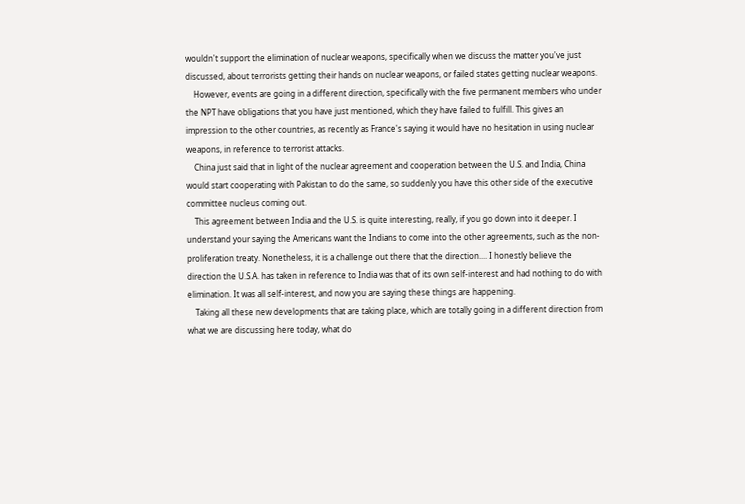wouldn't support the elimination of nuclear weapons, specifically when we discuss the matter you've just discussed, about terrorists getting their hands on nuclear weapons, or failed states getting nuclear weapons.
    However, events are going in a different direction, specifically with the five permanent members who under the NPT have obligations that you have just mentioned, which they have failed to fulfill. This gives an impression to the other countries, as recently as France's saying it would have no hesitation in using nuclear weapons, in reference to terrorist attacks.
    China just said that in light of the nuclear agreement and cooperation between the U.S. and India, China would start cooperating with Pakistan to do the same, so suddenly you have this other side of the executive committee nucleus coming out.
    This agreement between India and the U.S. is quite interesting, really, if you go down into it deeper. I understand your saying the Americans want the Indians to come into the other agreements, such as the non-proliferation treaty. Nonetheless, it is a challenge out there that the direction.... I honestly believe the direction the U.S.A. has taken in reference to India was that of its own self-interest and had nothing to do with elimination. It was all self-interest, and now you are saying these things are happening.
    Taking all these new developments that are taking place, which are totally going in a different direction from what we are discussing here today, what do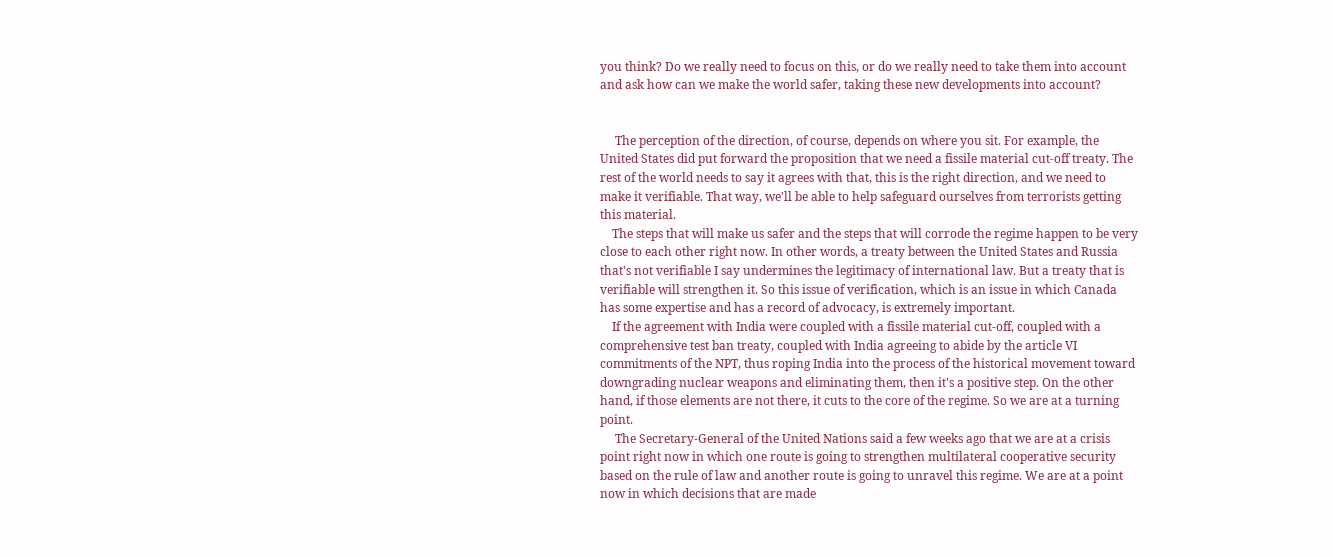you think? Do we really need to focus on this, or do we really need to take them into account and ask how can we make the world safer, taking these new developments into account?


     The perception of the direction, of course, depends on where you sit. For example, the United States did put forward the proposition that we need a fissile material cut-off treaty. The rest of the world needs to say it agrees with that, this is the right direction, and we need to make it verifiable. That way, we'll be able to help safeguard ourselves from terrorists getting this material.
    The steps that will make us safer and the steps that will corrode the regime happen to be very close to each other right now. In other words, a treaty between the United States and Russia that's not verifiable I say undermines the legitimacy of international law. But a treaty that is verifiable will strengthen it. So this issue of verification, which is an issue in which Canada has some expertise and has a record of advocacy, is extremely important.
    If the agreement with India were coupled with a fissile material cut-off, coupled with a comprehensive test ban treaty, coupled with India agreeing to abide by the article VI commitments of the NPT, thus roping India into the process of the historical movement toward downgrading nuclear weapons and eliminating them, then it's a positive step. On the other hand, if those elements are not there, it cuts to the core of the regime. So we are at a turning point.
     The Secretary-General of the United Nations said a few weeks ago that we are at a crisis point right now in which one route is going to strengthen multilateral cooperative security based on the rule of law and another route is going to unravel this regime. We are at a point now in which decisions that are made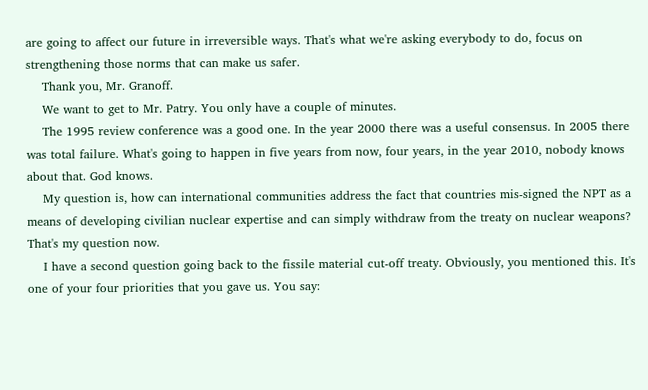are going to affect our future in irreversible ways. That's what we're asking everybody to do, focus on strengthening those norms that can make us safer.
    Thank you, Mr. Granoff.
    We want to get to Mr. Patry. You only have a couple of minutes.
    The 1995 review conference was a good one. In the year 2000 there was a useful consensus. In 2005 there was total failure. What's going to happen in five years from now, four years, in the year 2010, nobody knows about that. God knows.
    My question is, how can international communities address the fact that countries mis-signed the NPT as a means of developing civilian nuclear expertise and can simply withdraw from the treaty on nuclear weapons? That's my question now.
    I have a second question going back to the fissile material cut-off treaty. Obviously, you mentioned this. It's one of your four priorities that you gave us. You say: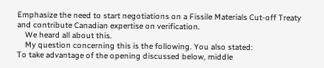Emphasize the need to start negotiations on a Fissile Materials Cut-off Treaty and contribute Canadian expertise on verification.
    We heard all about this.
    My question concerning this is the following. You also stated:
To take advantage of the opening discussed below, middle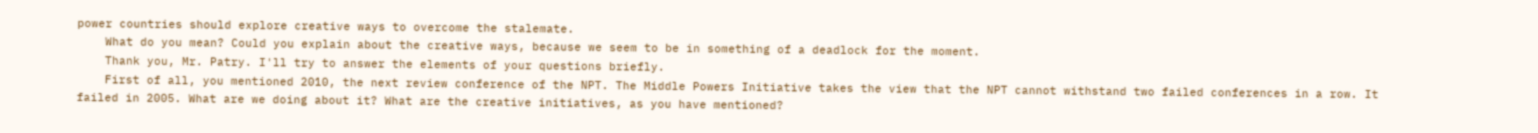power countries should explore creative ways to overcome the stalemate.
    What do you mean? Could you explain about the creative ways, because we seem to be in something of a deadlock for the moment.
    Thank you, Mr. Patry. I'll try to answer the elements of your questions briefly.
    First of all, you mentioned 2010, the next review conference of the NPT. The Middle Powers Initiative takes the view that the NPT cannot withstand two failed conferences in a row. It failed in 2005. What are we doing about it? What are the creative initiatives, as you have mentioned?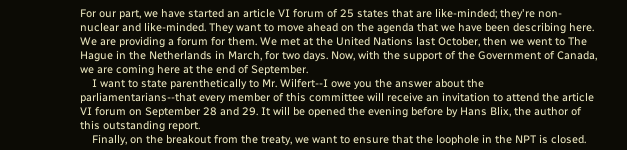For our part, we have started an article VI forum of 25 states that are like-minded; they're non-nuclear and like-minded. They want to move ahead on the agenda that we have been describing here. We are providing a forum for them. We met at the United Nations last October, then we went to The Hague in the Netherlands in March, for two days. Now, with the support of the Government of Canada, we are coming here at the end of September.
    I want to state parenthetically to Mr. Wilfert--I owe you the answer about the parliamentarians--that every member of this committee will receive an invitation to attend the article VI forum on September 28 and 29. It will be opened the evening before by Hans Blix, the author of this outstanding report.
    Finally, on the breakout from the treaty, we want to ensure that the loophole in the NPT is closed.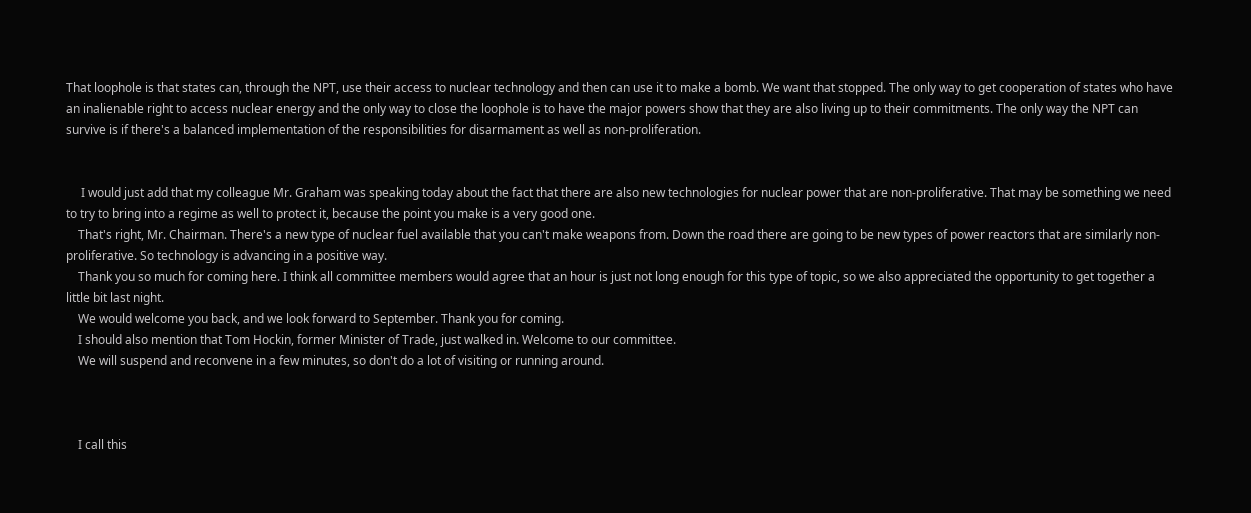That loophole is that states can, through the NPT, use their access to nuclear technology and then can use it to make a bomb. We want that stopped. The only way to get cooperation of states who have an inalienable right to access nuclear energy and the only way to close the loophole is to have the major powers show that they are also living up to their commitments. The only way the NPT can survive is if there's a balanced implementation of the responsibilities for disarmament as well as non-proliferation.


     I would just add that my colleague Mr. Graham was speaking today about the fact that there are also new technologies for nuclear power that are non-proliferative. That may be something we need to try to bring into a regime as well to protect it, because the point you make is a very good one.
    That's right, Mr. Chairman. There's a new type of nuclear fuel available that you can't make weapons from. Down the road there are going to be new types of power reactors that are similarly non-proliferative. So technology is advancing in a positive way.
    Thank you so much for coming here. I think all committee members would agree that an hour is just not long enough for this type of topic, so we also appreciated the opportunity to get together a little bit last night.
    We would welcome you back, and we look forward to September. Thank you for coming.
    I should also mention that Tom Hockin, former Minister of Trade, just walked in. Welcome to our committee.
    We will suspend and reconvene in a few minutes, so don't do a lot of visiting or running around.



    I call this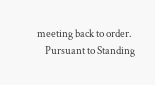meeting back to order.
    Pursuant to Standing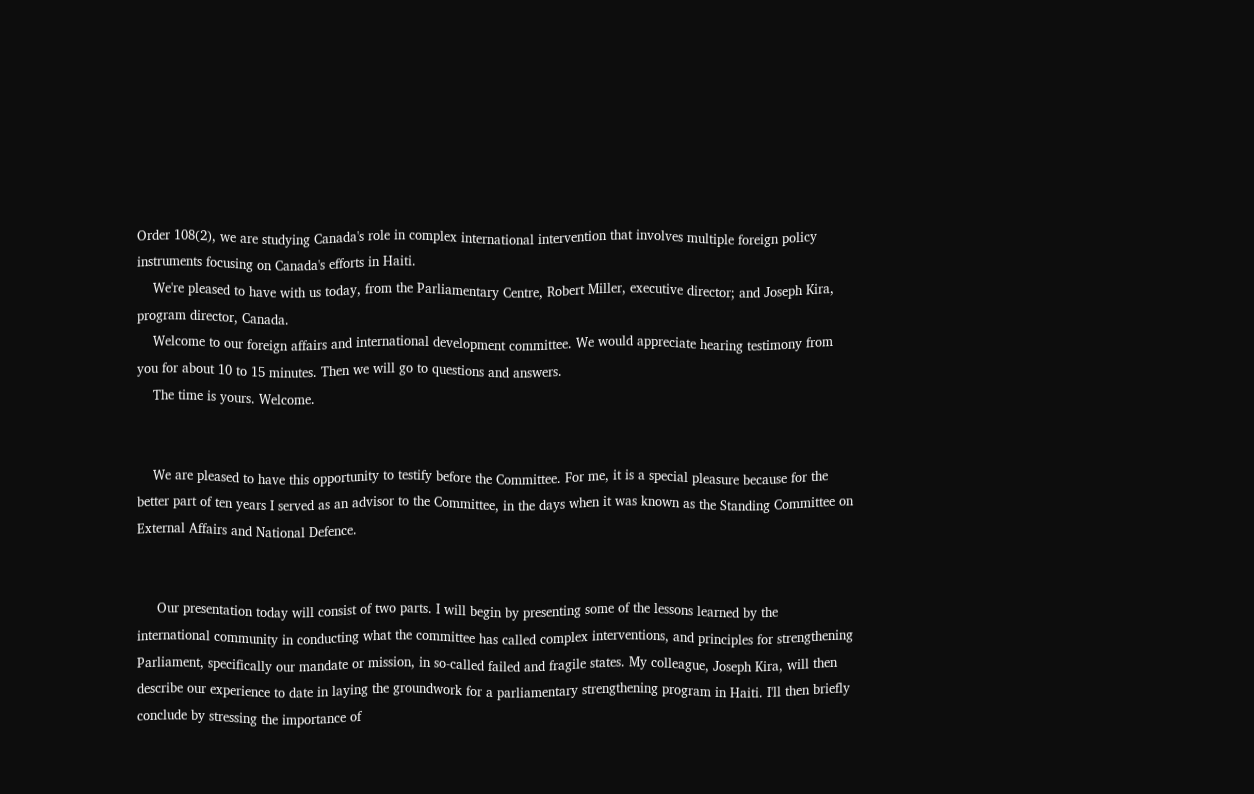Order 108(2), we are studying Canada's role in complex international intervention that involves multiple foreign policy instruments focusing on Canada's efforts in Haiti.
    We're pleased to have with us today, from the Parliamentary Centre, Robert Miller, executive director; and Joseph Kira, program director, Canada.
    Welcome to our foreign affairs and international development committee. We would appreciate hearing testimony from you for about 10 to 15 minutes. Then we will go to questions and answers.
    The time is yours. Welcome.


    We are pleased to have this opportunity to testify before the Committee. For me, it is a special pleasure because for the better part of ten years I served as an advisor to the Committee, in the days when it was known as the Standing Committee on External Affairs and National Defence.


     Our presentation today will consist of two parts. I will begin by presenting some of the lessons learned by the international community in conducting what the committee has called complex interventions, and principles for strengthening Parliament, specifically our mandate or mission, in so-called failed and fragile states. My colleague, Joseph Kira, will then describe our experience to date in laying the groundwork for a parliamentary strengthening program in Haiti. I'll then briefly conclude by stressing the importance of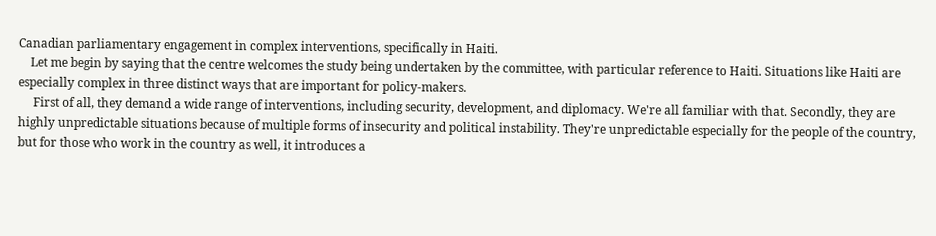Canadian parliamentary engagement in complex interventions, specifically in Haiti.
    Let me begin by saying that the centre welcomes the study being undertaken by the committee, with particular reference to Haiti. Situations like Haiti are especially complex in three distinct ways that are important for policy-makers.
     First of all, they demand a wide range of interventions, including security, development, and diplomacy. We're all familiar with that. Secondly, they are highly unpredictable situations because of multiple forms of insecurity and political instability. They're unpredictable especially for the people of the country, but for those who work in the country as well, it introduces a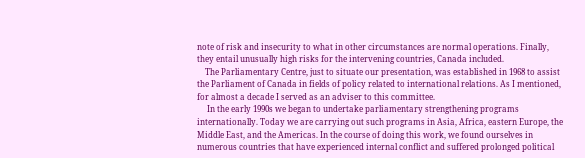note of risk and insecurity to what in other circumstances are normal operations. Finally, they entail unusually high risks for the intervening countries, Canada included.
    The Parliamentary Centre, just to situate our presentation, was established in 1968 to assist the Parliament of Canada in fields of policy related to international relations. As I mentioned, for almost a decade I served as an adviser to this committee.
     In the early 1990s we began to undertake parliamentary strengthening programs internationally. Today we are carrying out such programs in Asia, Africa, eastern Europe, the Middle East, and the Americas. In the course of doing this work, we found ourselves in numerous countries that have experienced internal conflict and suffered prolonged political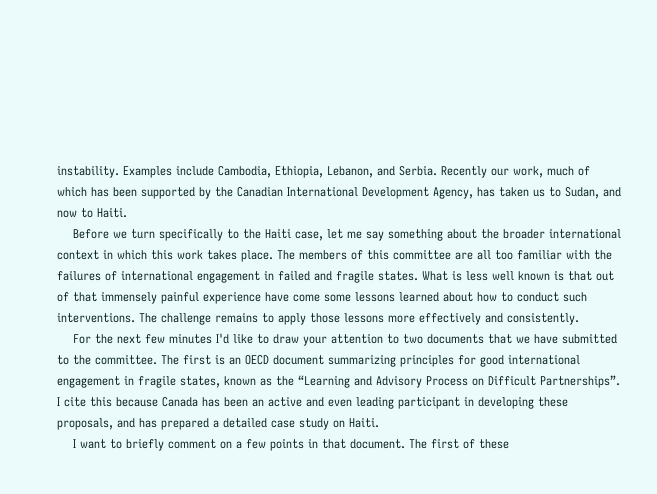instability. Examples include Cambodia, Ethiopia, Lebanon, and Serbia. Recently our work, much of which has been supported by the Canadian International Development Agency, has taken us to Sudan, and now to Haiti.
    Before we turn specifically to the Haiti case, let me say something about the broader international context in which this work takes place. The members of this committee are all too familiar with the failures of international engagement in failed and fragile states. What is less well known is that out of that immensely painful experience have come some lessons learned about how to conduct such interventions. The challenge remains to apply those lessons more effectively and consistently.
    For the next few minutes I'd like to draw your attention to two documents that we have submitted to the committee. The first is an OECD document summarizing principles for good international engagement in fragile states, known as the “Learning and Advisory Process on Difficult Partnerships”. I cite this because Canada has been an active and even leading participant in developing these proposals, and has prepared a detailed case study on Haiti.
    I want to briefly comment on a few points in that document. The first of these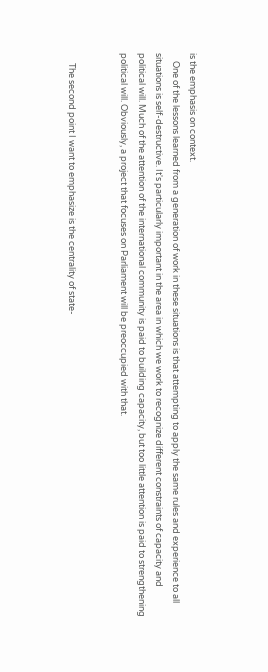is the emphasis on context.
    One of the lessons learned from a generation of work in these situations is that attempting to apply the same rules and experience to all situations is self-destructive. It's particularly important in the area in which we work to recognize different constraints of capacity and political will. Much of the attention of the international community is paid to building capacity, but too little attention is paid to strengthening political will. Obviously, a project that focuses on Parliament will be preoccupied with that.


     The second point I want to emphasize is the centrality of state-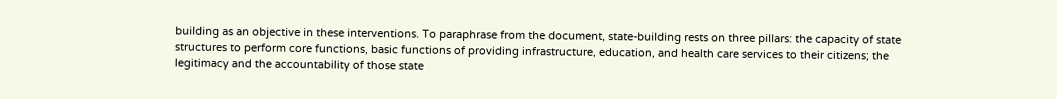building as an objective in these interventions. To paraphrase from the document, state-building rests on three pillars: the capacity of state structures to perform core functions, basic functions of providing infrastructure, education, and health care services to their citizens; the legitimacy and the accountability of those state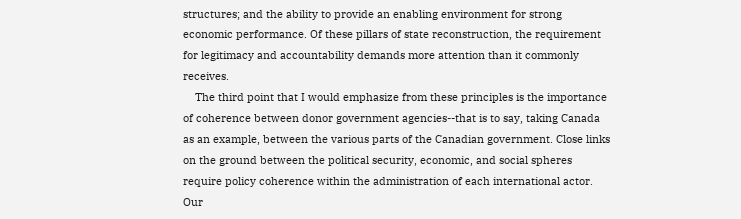structures; and the ability to provide an enabling environment for strong economic performance. Of these pillars of state reconstruction, the requirement for legitimacy and accountability demands more attention than it commonly receives.
    The third point that I would emphasize from these principles is the importance of coherence between donor government agencies--that is to say, taking Canada as an example, between the various parts of the Canadian government. Close links on the ground between the political security, economic, and social spheres require policy coherence within the administration of each international actor. Our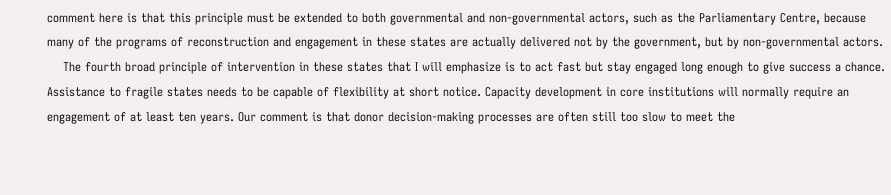comment here is that this principle must be extended to both governmental and non-governmental actors, such as the Parliamentary Centre, because many of the programs of reconstruction and engagement in these states are actually delivered not by the government, but by non-governmental actors.
    The fourth broad principle of intervention in these states that I will emphasize is to act fast but stay engaged long enough to give success a chance. Assistance to fragile states needs to be capable of flexibility at short notice. Capacity development in core institutions will normally require an engagement of at least ten years. Our comment is that donor decision-making processes are often still too slow to meet the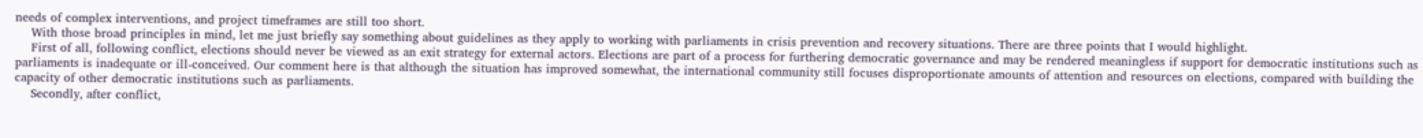needs of complex interventions, and project timeframes are still too short.
    With those broad principles in mind, let me just briefly say something about guidelines as they apply to working with parliaments in crisis prevention and recovery situations. There are three points that I would highlight.
    First of all, following conflict, elections should never be viewed as an exit strategy for external actors. Elections are part of a process for furthering democratic governance and may be rendered meaningless if support for democratic institutions such as parliaments is inadequate or ill-conceived. Our comment here is that although the situation has improved somewhat, the international community still focuses disproportionate amounts of attention and resources on elections, compared with building the capacity of other democratic institutions such as parliaments.
    Secondly, after conflict,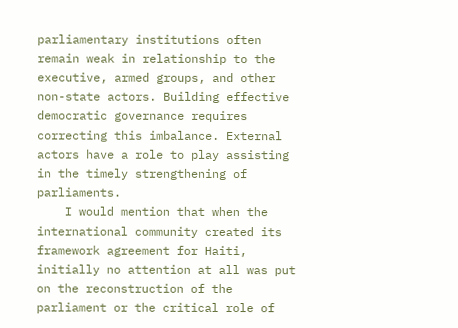parliamentary institutions often remain weak in relationship to the executive, armed groups, and other non-state actors. Building effective democratic governance requires correcting this imbalance. External actors have a role to play assisting in the timely strengthening of parliaments.
    I would mention that when the international community created its framework agreement for Haiti, initially no attention at all was put on the reconstruction of the parliament or the critical role of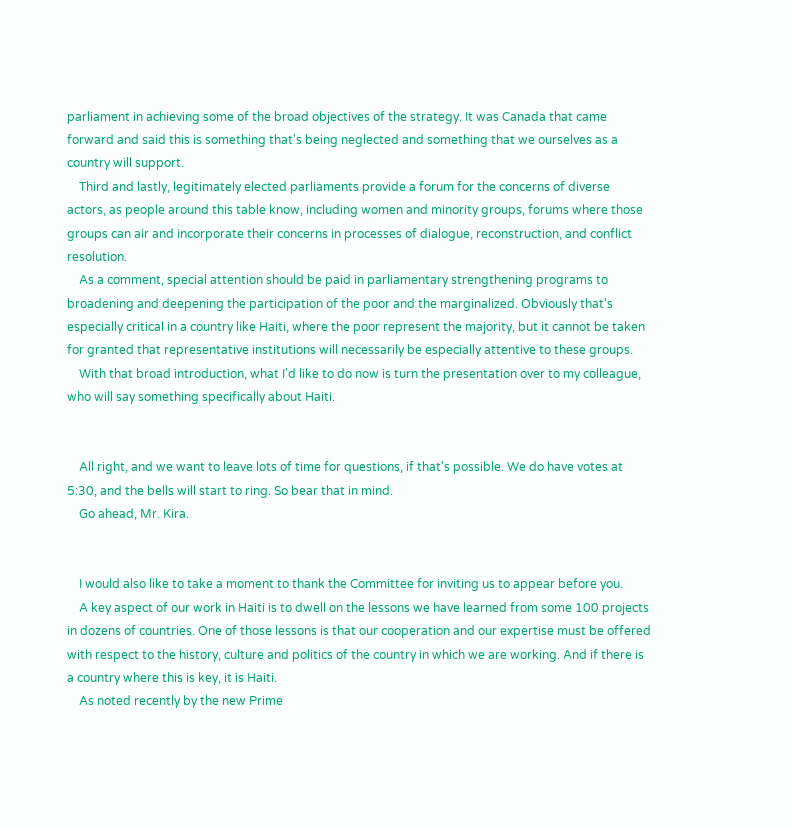parliament in achieving some of the broad objectives of the strategy. It was Canada that came forward and said this is something that's being neglected and something that we ourselves as a country will support.
    Third and lastly, legitimately elected parliaments provide a forum for the concerns of diverse actors, as people around this table know, including women and minority groups, forums where those groups can air and incorporate their concerns in processes of dialogue, reconstruction, and conflict resolution.
    As a comment, special attention should be paid in parliamentary strengthening programs to broadening and deepening the participation of the poor and the marginalized. Obviously that's especially critical in a country like Haiti, where the poor represent the majority, but it cannot be taken for granted that representative institutions will necessarily be especially attentive to these groups.
    With that broad introduction, what I'd like to do now is turn the presentation over to my colleague, who will say something specifically about Haiti.


    All right, and we want to leave lots of time for questions, if that's possible. We do have votes at 5:30, and the bells will start to ring. So bear that in mind.
    Go ahead, Mr. Kira.


    I would also like to take a moment to thank the Committee for inviting us to appear before you.
    A key aspect of our work in Haiti is to dwell on the lessons we have learned from some 100 projects in dozens of countries. One of those lessons is that our cooperation and our expertise must be offered with respect to the history, culture and politics of the country in which we are working. And if there is a country where this is key, it is Haiti.
    As noted recently by the new Prime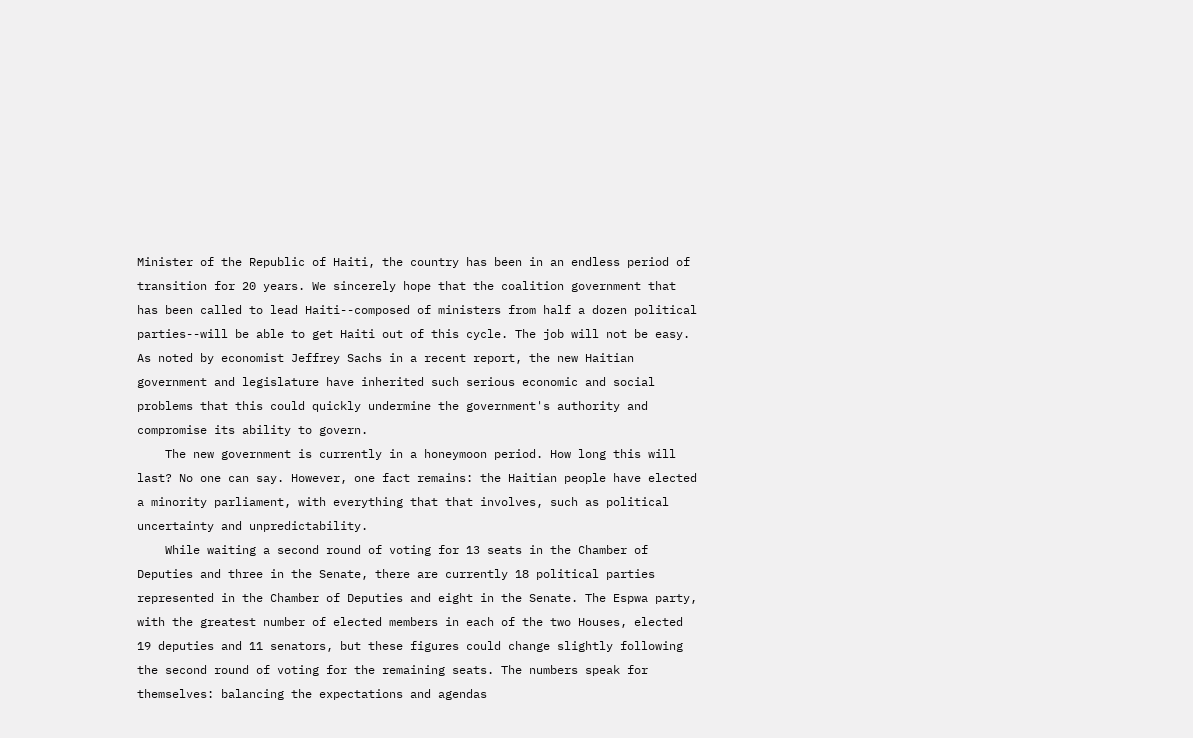Minister of the Republic of Haiti, the country has been in an endless period of transition for 20 years. We sincerely hope that the coalition government that has been called to lead Haiti--composed of ministers from half a dozen political parties--will be able to get Haiti out of this cycle. The job will not be easy. As noted by economist Jeffrey Sachs in a recent report, the new Haitian government and legislature have inherited such serious economic and social problems that this could quickly undermine the government's authority and compromise its ability to govern.
    The new government is currently in a honeymoon period. How long this will last? No one can say. However, one fact remains: the Haitian people have elected a minority parliament, with everything that that involves, such as political uncertainty and unpredictability.
    While waiting a second round of voting for 13 seats in the Chamber of Deputies and three in the Senate, there are currently 18 political parties represented in the Chamber of Deputies and eight in the Senate. The Espwa party, with the greatest number of elected members in each of the two Houses, elected 19 deputies and 11 senators, but these figures could change slightly following the second round of voting for the remaining seats. The numbers speak for themselves: balancing the expectations and agendas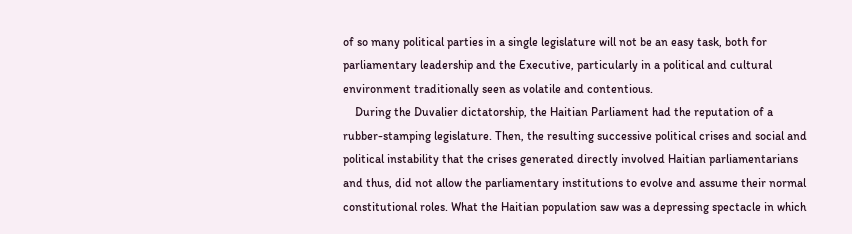of so many political parties in a single legislature will not be an easy task, both for parliamentary leadership and the Executive, particularly in a political and cultural environment traditionally seen as volatile and contentious.
    During the Duvalier dictatorship, the Haitian Parliament had the reputation of a rubber-stamping legislature. Then, the resulting successive political crises and social and political instability that the crises generated directly involved Haitian parliamentarians and thus, did not allow the parliamentary institutions to evolve and assume their normal constitutional roles. What the Haitian population saw was a depressing spectacle in which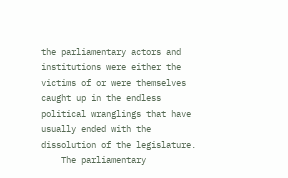the parliamentary actors and institutions were either the victims of or were themselves caught up in the endless political wranglings that have usually ended with the dissolution of the legislature.
    The parliamentary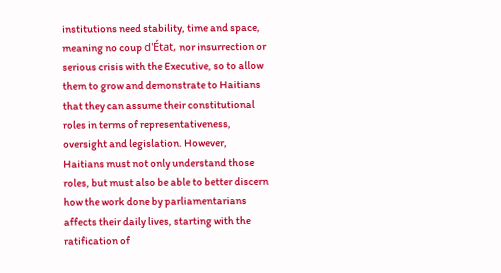institutions need stability, time and space, meaning no coup d'État, nor insurrection or serious crisis with the Executive, so to allow them to grow and demonstrate to Haitians that they can assume their constitutional roles in terms of representativeness, oversight and legislation. However, Haitians must not only understand those roles, but must also be able to better discern how the work done by parliamentarians affects their daily lives, starting with the ratification of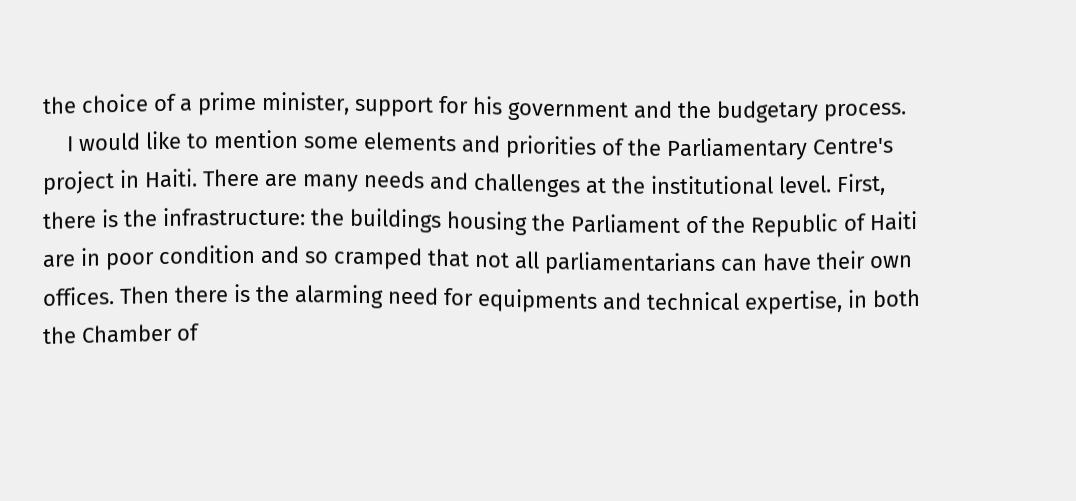the choice of a prime minister, support for his government and the budgetary process.
    I would like to mention some elements and priorities of the Parliamentary Centre's project in Haiti. There are many needs and challenges at the institutional level. First, there is the infrastructure: the buildings housing the Parliament of the Republic of Haiti are in poor condition and so cramped that not all parliamentarians can have their own offices. Then there is the alarming need for equipments and technical expertise, in both the Chamber of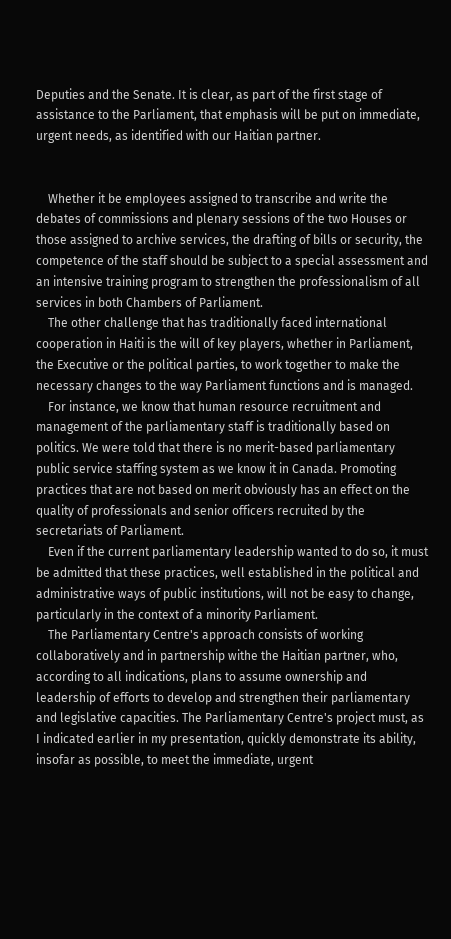Deputies and the Senate. It is clear, as part of the first stage of assistance to the Parliament, that emphasis will be put on immediate, urgent needs, as identified with our Haitian partner.


    Whether it be employees assigned to transcribe and write the debates of commissions and plenary sessions of the two Houses or those assigned to archive services, the drafting of bills or security, the competence of the staff should be subject to a special assessment and an intensive training program to strengthen the professionalism of all services in both Chambers of Parliament.
    The other challenge that has traditionally faced international cooperation in Haiti is the will of key players, whether in Parliament, the Executive or the political parties, to work together to make the necessary changes to the way Parliament functions and is managed.
    For instance, we know that human resource recruitment and management of the parliamentary staff is traditionally based on politics. We were told that there is no merit-based parliamentary public service staffing system as we know it in Canada. Promoting practices that are not based on merit obviously has an effect on the quality of professionals and senior officers recruited by the secretariats of Parliament.
    Even if the current parliamentary leadership wanted to do so, it must be admitted that these practices, well established in the political and administrative ways of public institutions, will not be easy to change, particularly in the context of a minority Parliament.
    The Parliamentary Centre's approach consists of working collaboratively and in partnership withe the Haitian partner, who, according to all indications, plans to assume ownership and leadership of efforts to develop and strengthen their parliamentary and legislative capacities. The Parliamentary Centre's project must, as I indicated earlier in my presentation, quickly demonstrate its ability, insofar as possible, to meet the immediate, urgent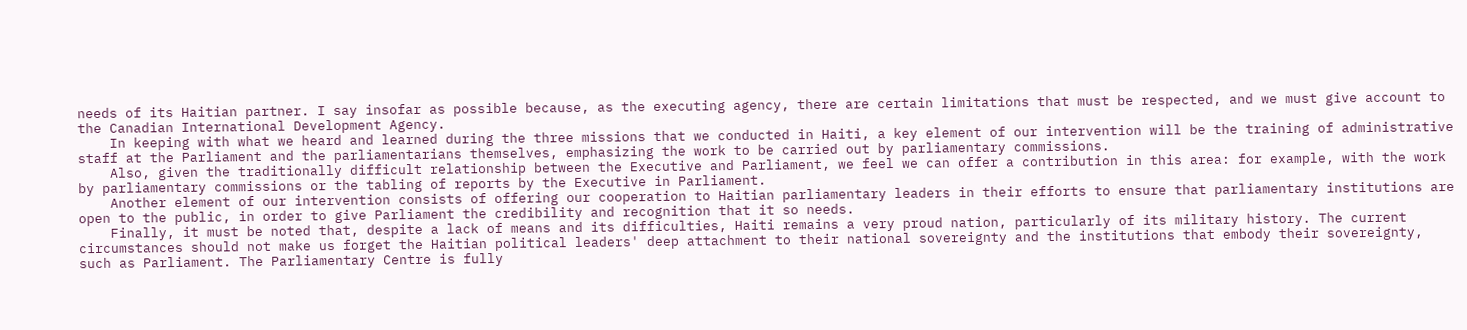needs of its Haitian partner. I say insofar as possible because, as the executing agency, there are certain limitations that must be respected, and we must give account to the Canadian International Development Agency.
    In keeping with what we heard and learned during the three missions that we conducted in Haiti, a key element of our intervention will be the training of administrative staff at the Parliament and the parliamentarians themselves, emphasizing the work to be carried out by parliamentary commissions.
    Also, given the traditionally difficult relationship between the Executive and Parliament, we feel we can offer a contribution in this area: for example, with the work by parliamentary commissions or the tabling of reports by the Executive in Parliament.
    Another element of our intervention consists of offering our cooperation to Haitian parliamentary leaders in their efforts to ensure that parliamentary institutions are open to the public, in order to give Parliament the credibility and recognition that it so needs.
    Finally, it must be noted that, despite a lack of means and its difficulties, Haiti remains a very proud nation, particularly of its military history. The current circumstances should not make us forget the Haitian political leaders' deep attachment to their national sovereignty and the institutions that embody their sovereignty, such as Parliament. The Parliamentary Centre is fully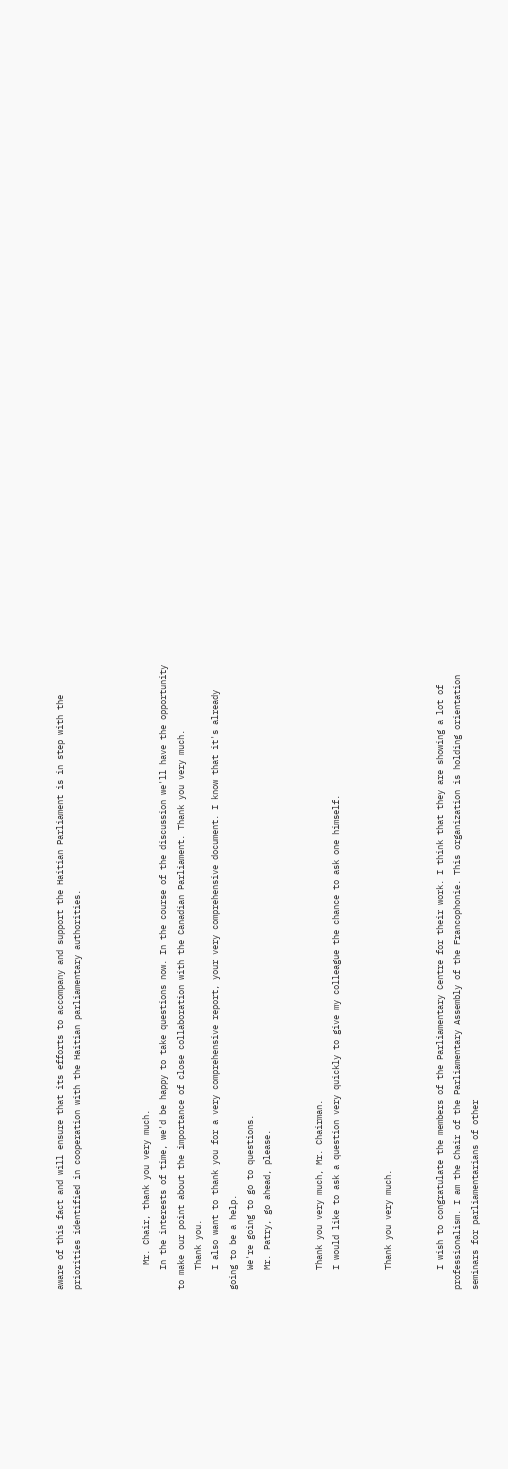aware of this fact and will ensure that its efforts to accompany and support the Haitian Parliament is in step with the priorities identified in cooperation with the Haitian parliamentary authorities.



     Mr. Chair, thank you very much.
    In the interests of time, we'd be happy to take questions now. In the course of the discussion we'll have the opportunity to make our point about the importance of close collaboration with the Canadian Parliament. Thank you very much.
    Thank you.
    I also want to thank you for a very comprehensive report, your very comprehensive document. I know that it's already going to be a help.
    We're going to go to questions.
    Mr. Patry, go ahead, please.


    Thank you very much, Mr. Chairman.
    I would like to ask a question very quickly to give my colleague the chance to ask one himself.


    Thank you very much.


    I wish to congratulate the members of the Parliamentary Centre for their work. I think that they are showing a lot of professionalism. I am the Chair of the Parliamentary Assembly of the Francophonie. This organization is holding orientation seminars for parliamentarians of other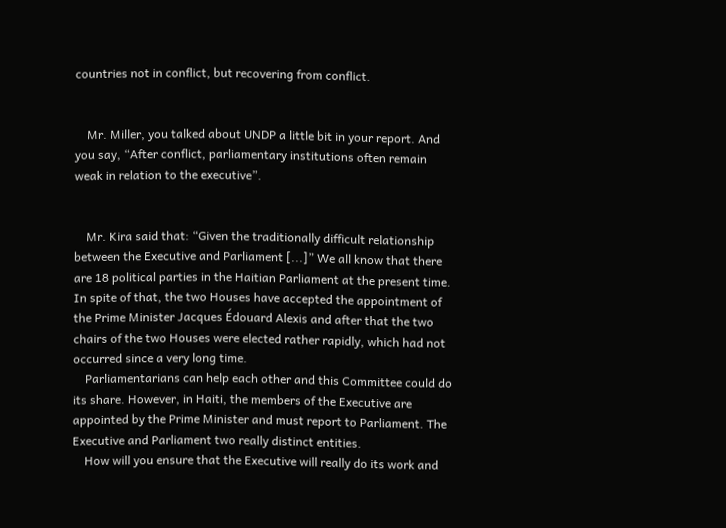countries not in conflict, but recovering from conflict.


    Mr. Miller, you talked about UNDP a little bit in your report. And you say, “After conflict, parliamentary institutions often remain weak in relation to the executive”.


    Mr. Kira said that: “Given the traditionally difficult relationship between the Executive and Parliament [...]” We all know that there are 18 political parties in the Haitian Parliament at the present time. In spite of that, the two Houses have accepted the appointment of the Prime Minister Jacques Édouard Alexis and after that the two chairs of the two Houses were elected rather rapidly, which had not occurred since a very long time.
    Parliamentarians can help each other and this Committee could do its share. However, in Haiti, the members of the Executive are appointed by the Prime Minister and must report to Parliament. The Executive and Parliament two really distinct entities.
    How will you ensure that the Executive will really do its work and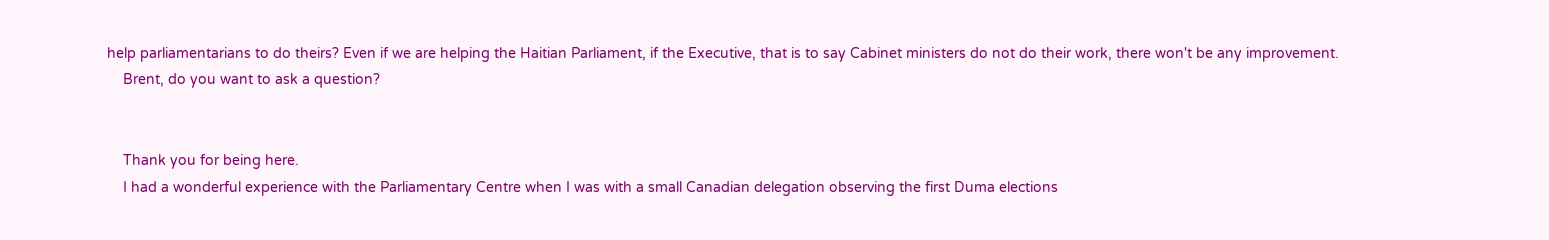help parliamentarians to do theirs? Even if we are helping the Haitian Parliament, if the Executive, that is to say Cabinet ministers do not do their work, there won't be any improvement.
    Brent, do you want to ask a question?


    Thank you for being here.
    I had a wonderful experience with the Parliamentary Centre when I was with a small Canadian delegation observing the first Duma elections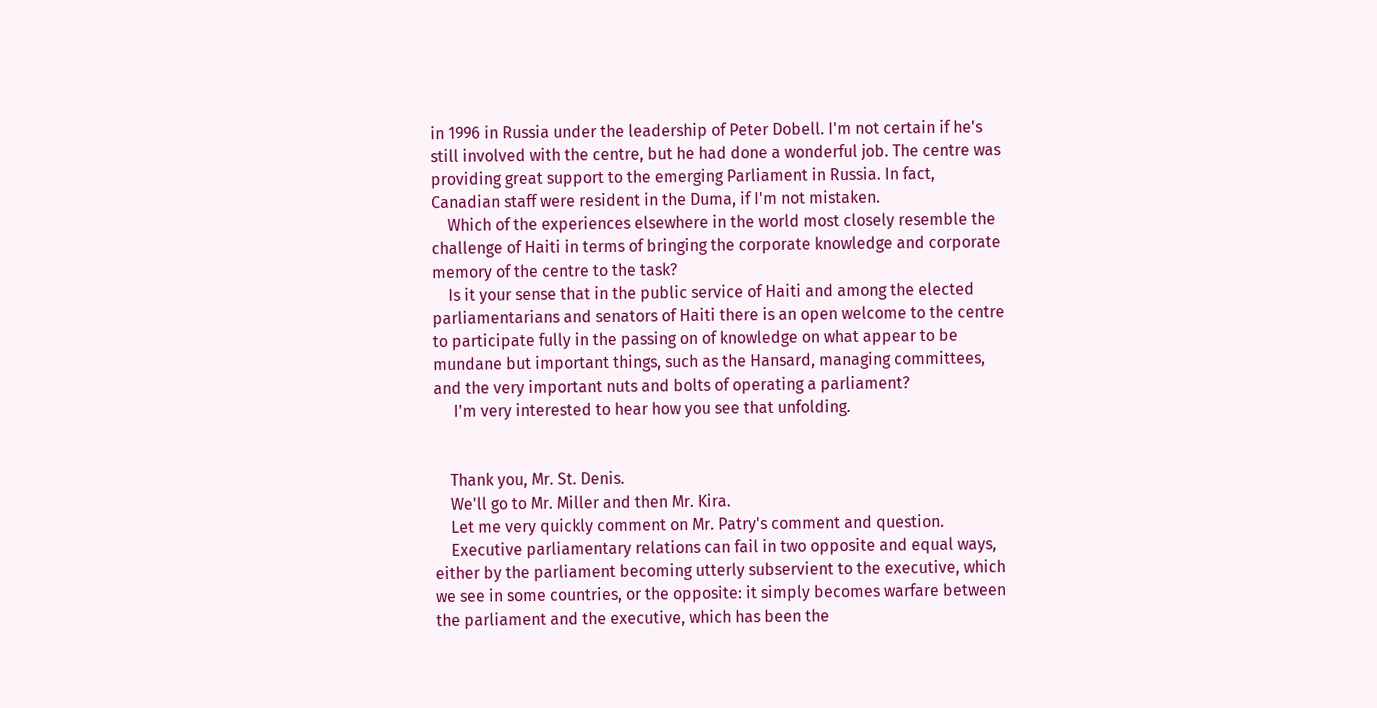in 1996 in Russia under the leadership of Peter Dobell. I'm not certain if he's still involved with the centre, but he had done a wonderful job. The centre was providing great support to the emerging Parliament in Russia. In fact, Canadian staff were resident in the Duma, if I'm not mistaken.
    Which of the experiences elsewhere in the world most closely resemble the challenge of Haiti in terms of bringing the corporate knowledge and corporate memory of the centre to the task?
    Is it your sense that in the public service of Haiti and among the elected parliamentarians and senators of Haiti there is an open welcome to the centre to participate fully in the passing on of knowledge on what appear to be mundane but important things, such as the Hansard, managing committees, and the very important nuts and bolts of operating a parliament?
     I'm very interested to hear how you see that unfolding.


    Thank you, Mr. St. Denis.
    We'll go to Mr. Miller and then Mr. Kira.
    Let me very quickly comment on Mr. Patry's comment and question.
    Executive parliamentary relations can fail in two opposite and equal ways, either by the parliament becoming utterly subservient to the executive, which we see in some countries, or the opposite: it simply becomes warfare between the parliament and the executive, which has been the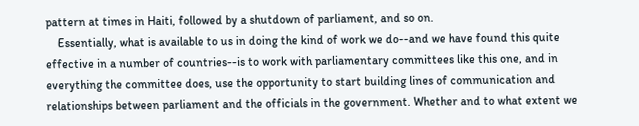pattern at times in Haiti, followed by a shutdown of parliament, and so on.
    Essentially, what is available to us in doing the kind of work we do--and we have found this quite effective in a number of countries--is to work with parliamentary committees like this one, and in everything the committee does, use the opportunity to start building lines of communication and relationships between parliament and the officials in the government. Whether and to what extent we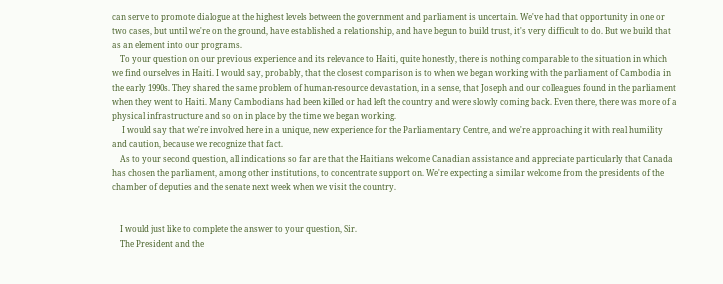can serve to promote dialogue at the highest levels between the government and parliament is uncertain. We've had that opportunity in one or two cases, but until we're on the ground, have established a relationship, and have begun to build trust, it's very difficult to do. But we build that as an element into our programs.
    To your question on our previous experience and its relevance to Haiti, quite honestly, there is nothing comparable to the situation in which we find ourselves in Haiti. I would say, probably, that the closest comparison is to when we began working with the parliament of Cambodia in the early 1990s. They shared the same problem of human-resource devastation, in a sense, that Joseph and our colleagues found in the parliament when they went to Haiti. Many Cambodians had been killed or had left the country and were slowly coming back. Even there, there was more of a physical infrastructure and so on in place by the time we began working.
     I would say that we're involved here in a unique, new experience for the Parliamentary Centre, and we're approaching it with real humility and caution, because we recognize that fact.
    As to your second question, all indications so far are that the Haitians welcome Canadian assistance and appreciate particularly that Canada has chosen the parliament, among other institutions, to concentrate support on. We're expecting a similar welcome from the presidents of the chamber of deputies and the senate next week when we visit the country.


    I would just like to complete the answer to your question, Sir.
    The President and the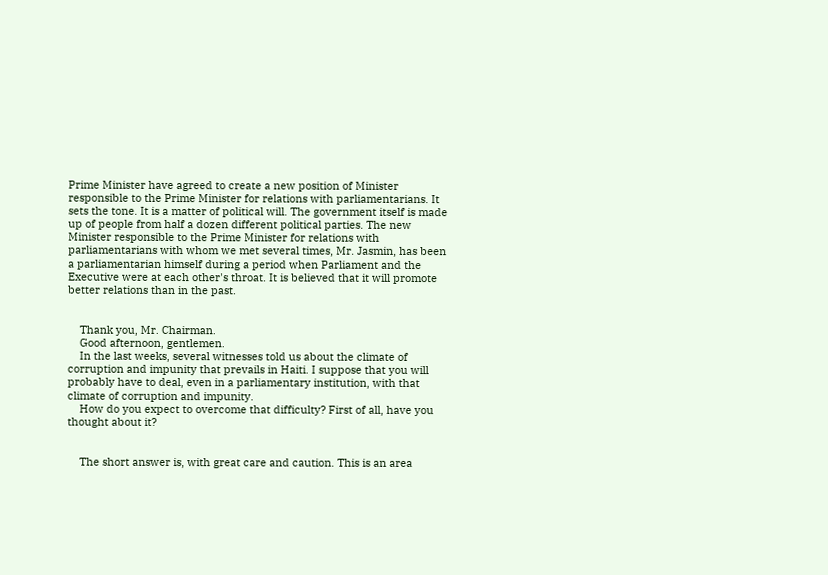Prime Minister have agreed to create a new position of Minister responsible to the Prime Minister for relations with parliamentarians. It sets the tone. It is a matter of political will. The government itself is made up of people from half a dozen different political parties. The new Minister responsible to the Prime Minister for relations with parliamentarians with whom we met several times, Mr. Jasmin, has been a parliamentarian himself during a period when Parliament and the Executive were at each other's throat. It is believed that it will promote better relations than in the past.


    Thank you, Mr. Chairman.
    Good afternoon, gentlemen.
    In the last weeks, several witnesses told us about the climate of corruption and impunity that prevails in Haiti. I suppose that you will probably have to deal, even in a parliamentary institution, with that climate of corruption and impunity.
    How do you expect to overcome that difficulty? First of all, have you thought about it?


    The short answer is, with great care and caution. This is an area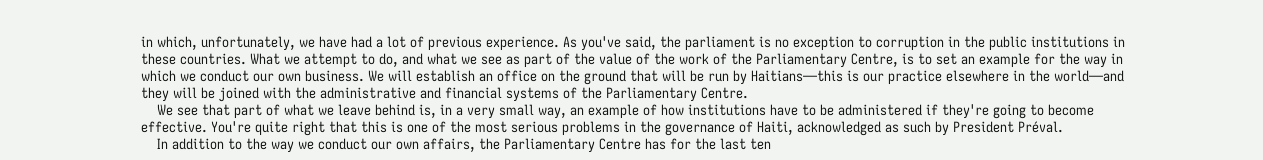in which, unfortunately, we have had a lot of previous experience. As you've said, the parliament is no exception to corruption in the public institutions in these countries. What we attempt to do, and what we see as part of the value of the work of the Parliamentary Centre, is to set an example for the way in which we conduct our own business. We will establish an office on the ground that will be run by Haitians—this is our practice elsewhere in the world—and they will be joined with the administrative and financial systems of the Parliamentary Centre.
    We see that part of what we leave behind is, in a very small way, an example of how institutions have to be administered if they're going to become effective. You're quite right that this is one of the most serious problems in the governance of Haiti, acknowledged as such by President Préval.
    In addition to the way we conduct our own affairs, the Parliamentary Centre has for the last ten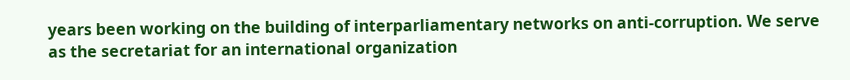years been working on the building of interparliamentary networks on anti-corruption. We serve as the secretariat for an international organization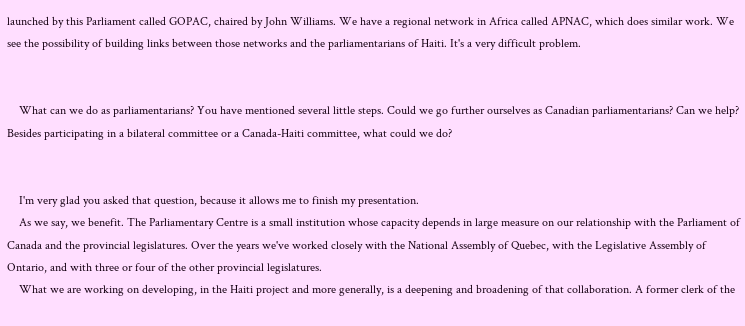launched by this Parliament called GOPAC, chaired by John Williams. We have a regional network in Africa called APNAC, which does similar work. We see the possibility of building links between those networks and the parliamentarians of Haiti. It's a very difficult problem.


    What can we do as parliamentarians? You have mentioned several little steps. Could we go further ourselves as Canadian parliamentarians? Can we help? Besides participating in a bilateral committee or a Canada-Haiti committee, what could we do?


    I'm very glad you asked that question, because it allows me to finish my presentation.
    As we say, we benefit. The Parliamentary Centre is a small institution whose capacity depends in large measure on our relationship with the Parliament of Canada and the provincial legislatures. Over the years we've worked closely with the National Assembly of Quebec, with the Legislative Assembly of Ontario, and with three or four of the other provincial legislatures.
    What we are working on developing, in the Haiti project and more generally, is a deepening and broadening of that collaboration. A former clerk of the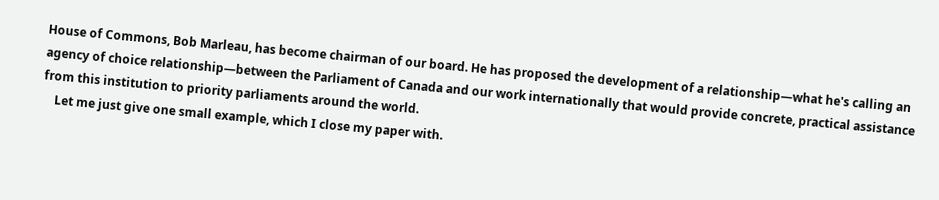House of Commons, Bob Marleau, has become chairman of our board. He has proposed the development of a relationship—what he's calling an agency of choice relationship—between the Parliament of Canada and our work internationally that would provide concrete, practical assistance from this institution to priority parliaments around the world.
    Let me just give one small example, which I close my paper with.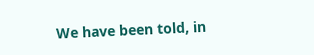We have been told, in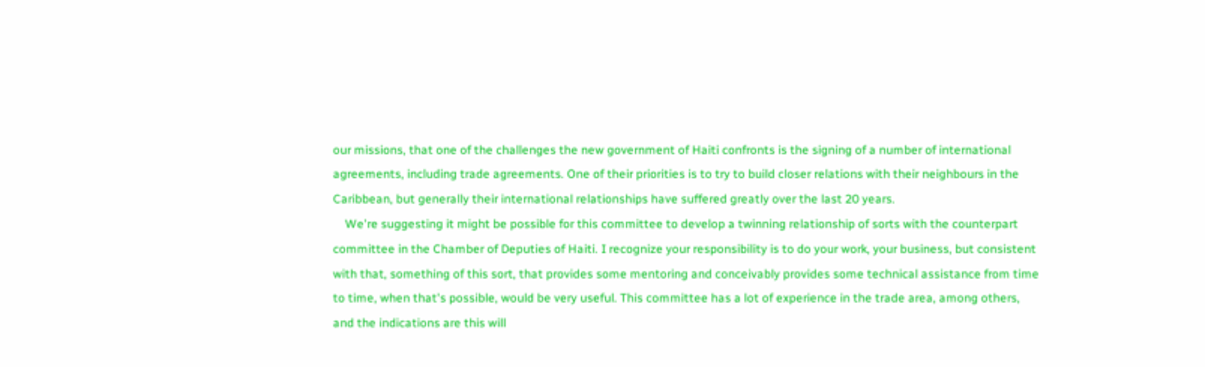our missions, that one of the challenges the new government of Haiti confronts is the signing of a number of international agreements, including trade agreements. One of their priorities is to try to build closer relations with their neighbours in the Caribbean, but generally their international relationships have suffered greatly over the last 20 years.
    We're suggesting it might be possible for this committee to develop a twinning relationship of sorts with the counterpart committee in the Chamber of Deputies of Haiti. I recognize your responsibility is to do your work, your business, but consistent with that, something of this sort, that provides some mentoring and conceivably provides some technical assistance from time to time, when that's possible, would be very useful. This committee has a lot of experience in the trade area, among others, and the indications are this will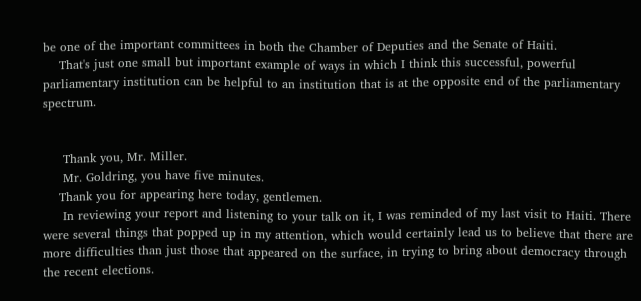be one of the important committees in both the Chamber of Deputies and the Senate of Haiti.
    That's just one small but important example of ways in which I think this successful, powerful parliamentary institution can be helpful to an institution that is at the opposite end of the parliamentary spectrum.


     Thank you, Mr. Miller.
     Mr. Goldring, you have five minutes.
    Thank you for appearing here today, gentlemen.
     In reviewing your report and listening to your talk on it, I was reminded of my last visit to Haiti. There were several things that popped up in my attention, which would certainly lead us to believe that there are more difficulties than just those that appeared on the surface, in trying to bring about democracy through the recent elections.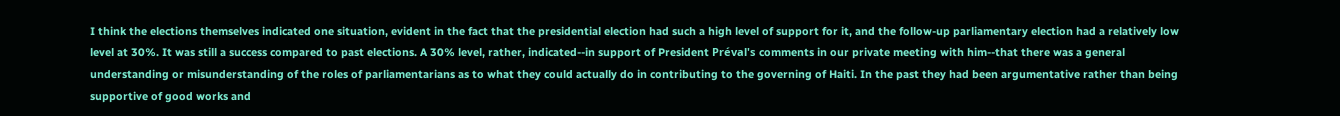I think the elections themselves indicated one situation, evident in the fact that the presidential election had such a high level of support for it, and the follow-up parliamentary election had a relatively low level at 30%. It was still a success compared to past elections. A 30% level, rather, indicated--in support of President Préval's comments in our private meeting with him--that there was a general understanding or misunderstanding of the roles of parliamentarians as to what they could actually do in contributing to the governing of Haiti. In the past they had been argumentative rather than being supportive of good works and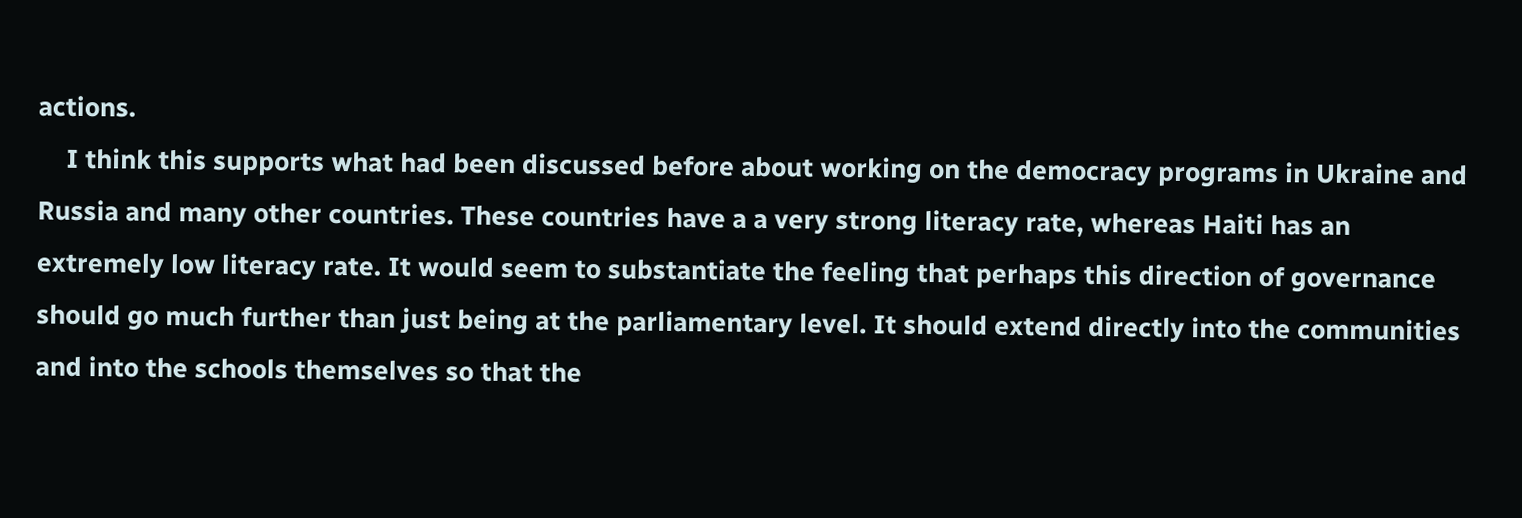actions.
    I think this supports what had been discussed before about working on the democracy programs in Ukraine and Russia and many other countries. These countries have a a very strong literacy rate, whereas Haiti has an extremely low literacy rate. It would seem to substantiate the feeling that perhaps this direction of governance should go much further than just being at the parliamentary level. It should extend directly into the communities and into the schools themselves so that the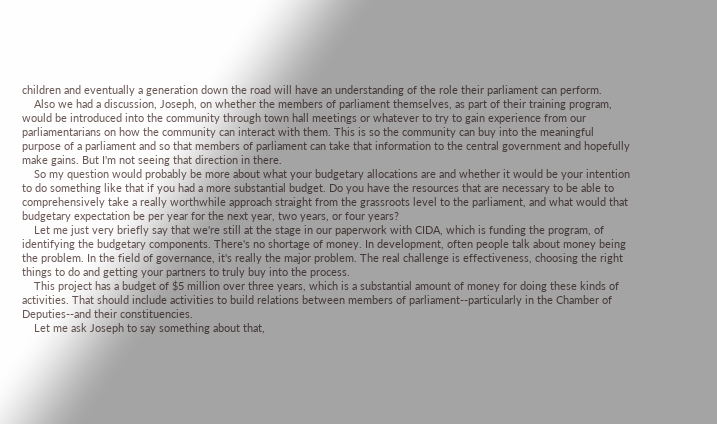children and eventually a generation down the road will have an understanding of the role their parliament can perform.
    Also we had a discussion, Joseph, on whether the members of parliament themselves, as part of their training program, would be introduced into the community through town hall meetings or whatever to try to gain experience from our parliamentarians on how the community can interact with them. This is so the community can buy into the meaningful purpose of a parliament and so that members of parliament can take that information to the central government and hopefully make gains. But I'm not seeing that direction in there.
    So my question would probably be more about what your budgetary allocations are and whether it would be your intention to do something like that if you had a more substantial budget. Do you have the resources that are necessary to be able to comprehensively take a really worthwhile approach straight from the grassroots level to the parliament, and what would that budgetary expectation be per year for the next year, two years, or four years?
    Let me just very briefly say that we're still at the stage in our paperwork with CIDA, which is funding the program, of identifying the budgetary components. There's no shortage of money. In development, often people talk about money being the problem. In the field of governance, it's really the major problem. The real challenge is effectiveness, choosing the right things to do and getting your partners to truly buy into the process.
    This project has a budget of $5 million over three years, which is a substantial amount of money for doing these kinds of activities. That should include activities to build relations between members of parliament--particularly in the Chamber of Deputies--and their constituencies.
    Let me ask Joseph to say something about that,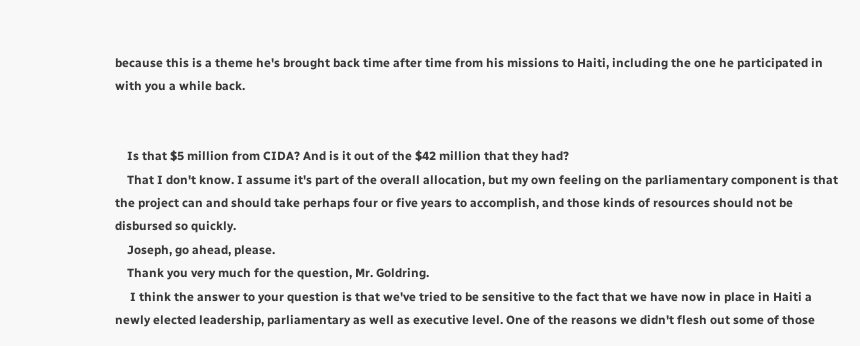because this is a theme he's brought back time after time from his missions to Haiti, including the one he participated in with you a while back.


    Is that $5 million from CIDA? And is it out of the $42 million that they had?
    That I don't know. I assume it's part of the overall allocation, but my own feeling on the parliamentary component is that the project can and should take perhaps four or five years to accomplish, and those kinds of resources should not be disbursed so quickly.
    Joseph, go ahead, please.
    Thank you very much for the question, Mr. Goldring.
     I think the answer to your question is that we've tried to be sensitive to the fact that we have now in place in Haiti a newly elected leadership, parliamentary as well as executive level. One of the reasons we didn't flesh out some of those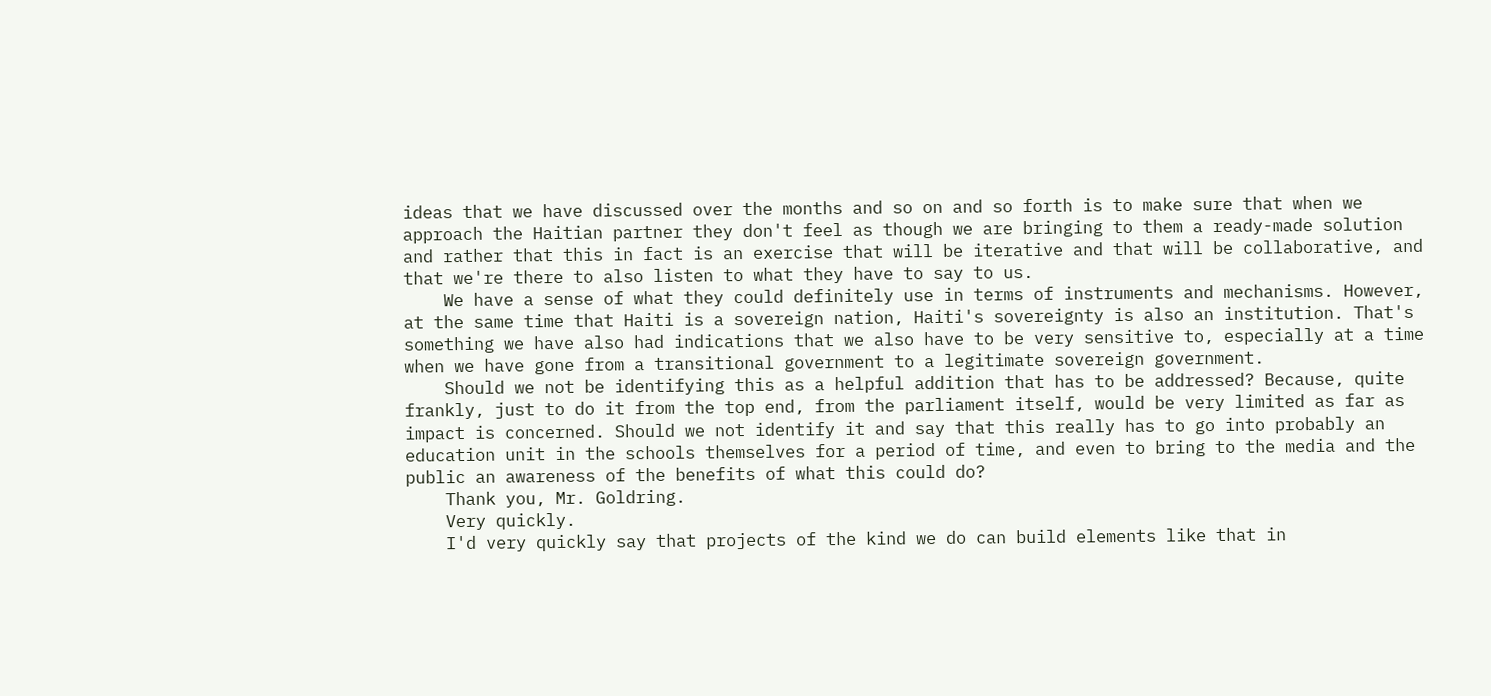ideas that we have discussed over the months and so on and so forth is to make sure that when we approach the Haitian partner they don't feel as though we are bringing to them a ready-made solution and rather that this in fact is an exercise that will be iterative and that will be collaborative, and that we're there to also listen to what they have to say to us.
    We have a sense of what they could definitely use in terms of instruments and mechanisms. However, at the same time that Haiti is a sovereign nation, Haiti's sovereignty is also an institution. That's something we have also had indications that we also have to be very sensitive to, especially at a time when we have gone from a transitional government to a legitimate sovereign government.
    Should we not be identifying this as a helpful addition that has to be addressed? Because, quite frankly, just to do it from the top end, from the parliament itself, would be very limited as far as impact is concerned. Should we not identify it and say that this really has to go into probably an education unit in the schools themselves for a period of time, and even to bring to the media and the public an awareness of the benefits of what this could do?
    Thank you, Mr. Goldring.
    Very quickly.
    I'd very quickly say that projects of the kind we do can build elements like that in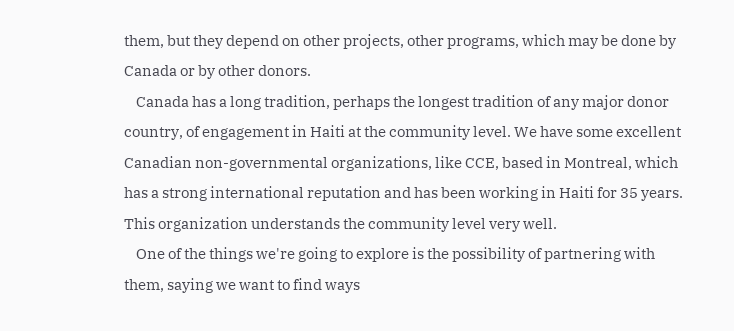them, but they depend on other projects, other programs, which may be done by Canada or by other donors.
    Canada has a long tradition, perhaps the longest tradition of any major donor country, of engagement in Haiti at the community level. We have some excellent Canadian non-governmental organizations, like CCE, based in Montreal, which has a strong international reputation and has been working in Haiti for 35 years. This organization understands the community level very well.
    One of the things we're going to explore is the possibility of partnering with them, saying we want to find ways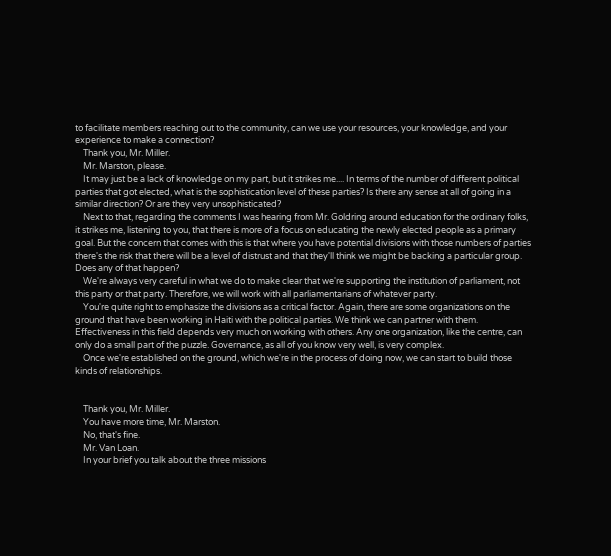to facilitate members reaching out to the community, can we use your resources, your knowledge, and your experience to make a connection?
    Thank you, Mr. Miller.
    Mr. Marston, please.
    It may just be a lack of knowledge on my part, but it strikes me.... In terms of the number of different political parties that got elected, what is the sophistication level of these parties? Is there any sense at all of going in a similar direction? Or are they very unsophisticated?
    Next to that, regarding the comments I was hearing from Mr. Goldring around education for the ordinary folks, it strikes me, listening to you, that there is more of a focus on educating the newly elected people as a primary goal. But the concern that comes with this is that where you have potential divisions with those numbers of parties there's the risk that there will be a level of distrust and that they'll think we might be backing a particular group. Does any of that happen?
    We're always very careful in what we do to make clear that we're supporting the institution of parliament, not this party or that party. Therefore, we will work with all parliamentarians of whatever party.
    You're quite right to emphasize the divisions as a critical factor. Again, there are some organizations on the ground that have been working in Haiti with the political parties. We think we can partner with them. Effectiveness in this field depends very much on working with others. Any one organization, like the centre, can only do a small part of the puzzle. Governance, as all of you know very well, is very complex.
    Once we're established on the ground, which we're in the process of doing now, we can start to build those kinds of relationships.


    Thank you, Mr. Miller.
    You have more time, Mr. Marston.
    No, that's fine.
    Mr. Van Loan.
    In your brief you talk about the three missions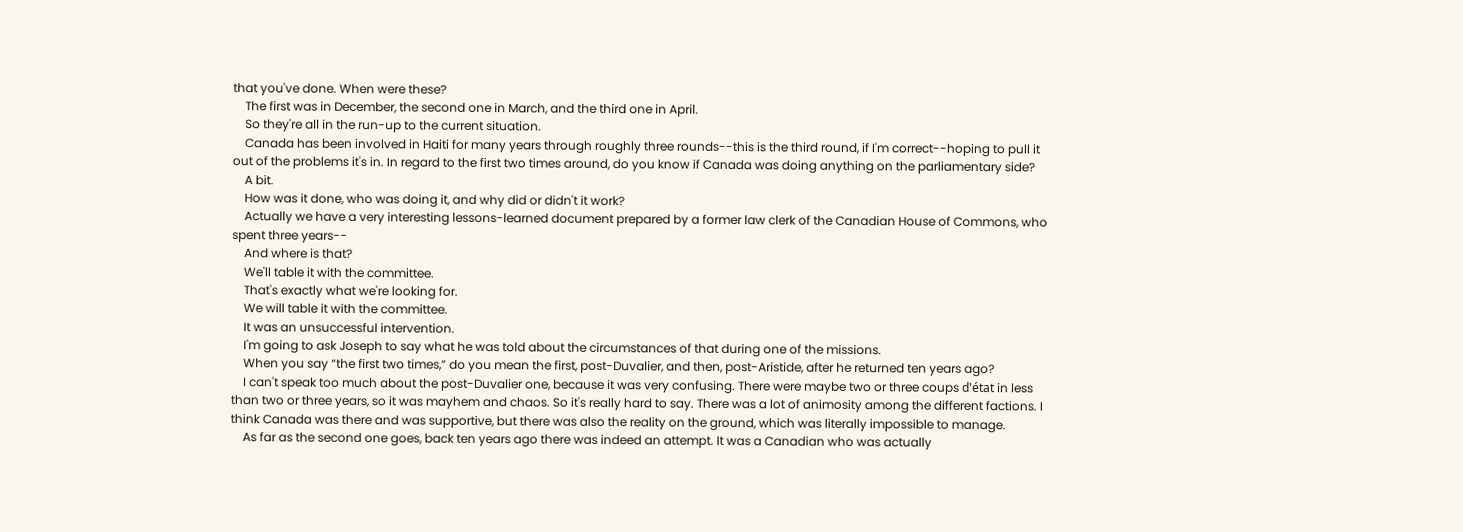that you've done. When were these?
    The first was in December, the second one in March, and the third one in April.
    So they're all in the run-up to the current situation.
    Canada has been involved in Haiti for many years through roughly three rounds--this is the third round, if I'm correct--hoping to pull it out of the problems it's in. In regard to the first two times around, do you know if Canada was doing anything on the parliamentary side?
    A bit.
    How was it done, who was doing it, and why did or didn't it work?
    Actually we have a very interesting lessons-learned document prepared by a former law clerk of the Canadian House of Commons, who spent three years--
    And where is that?
    We'll table it with the committee.
    That's exactly what we're looking for.
    We will table it with the committee.
    It was an unsuccessful intervention.
    I'm going to ask Joseph to say what he was told about the circumstances of that during one of the missions.
    When you say “the first two times,” do you mean the first, post-Duvalier, and then, post-Aristide, after he returned ten years ago?
    I can't speak too much about the post-Duvalier one, because it was very confusing. There were maybe two or three coups d'état in less than two or three years, so it was mayhem and chaos. So it's really hard to say. There was a lot of animosity among the different factions. I think Canada was there and was supportive, but there was also the reality on the ground, which was literally impossible to manage.
    As far as the second one goes, back ten years ago there was indeed an attempt. It was a Canadian who was actually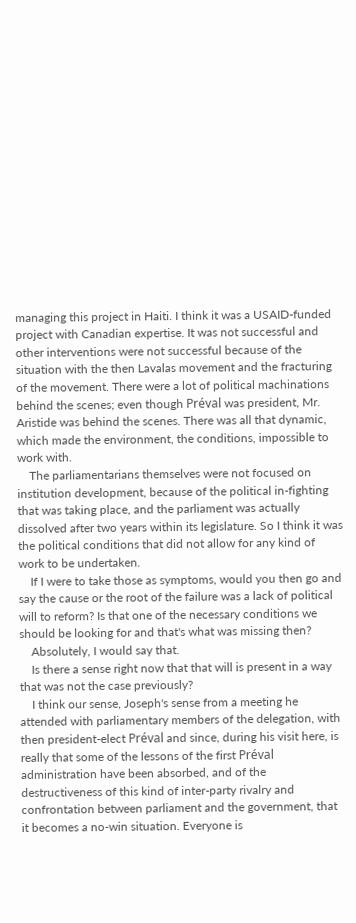managing this project in Haiti. I think it was a USAID-funded project with Canadian expertise. It was not successful and other interventions were not successful because of the situation with the then Lavalas movement and the fracturing of the movement. There were a lot of political machinations behind the scenes; even though Préval was president, Mr. Aristide was behind the scenes. There was all that dynamic, which made the environment, the conditions, impossible to work with.
    The parliamentarians themselves were not focused on institution development, because of the political in-fighting that was taking place, and the parliament was actually dissolved after two years within its legislature. So I think it was the political conditions that did not allow for any kind of work to be undertaken.
    If I were to take those as symptoms, would you then go and say the cause or the root of the failure was a lack of political will to reform? Is that one of the necessary conditions we should be looking for and that's what was missing then?
    Absolutely, I would say that.
    Is there a sense right now that that will is present in a way that was not the case previously?
    I think our sense, Joseph's sense from a meeting he attended with parliamentary members of the delegation, with then president-elect Préval and since, during his visit here, is really that some of the lessons of the first Préval administration have been absorbed, and of the destructiveness of this kind of inter-party rivalry and confrontation between parliament and the government, that it becomes a no-win situation. Everyone is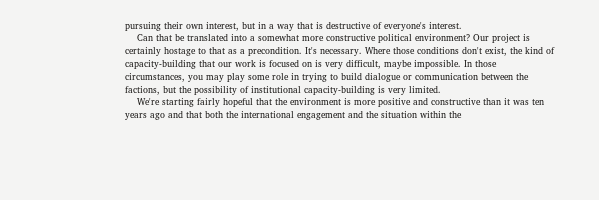pursuing their own interest, but in a way that is destructive of everyone's interest.
    Can that be translated into a somewhat more constructive political environment? Our project is certainly hostage to that as a precondition. It's necessary. Where those conditions don't exist, the kind of capacity-building that our work is focused on is very difficult, maybe impossible. In those circumstances, you may play some role in trying to build dialogue or communication between the factions, but the possibility of institutional capacity-building is very limited.
    We're starting fairly hopeful that the environment is more positive and constructive than it was ten years ago and that both the international engagement and the situation within the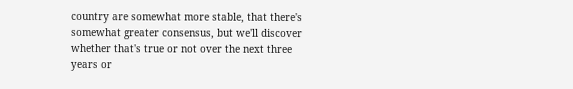country are somewhat more stable, that there's somewhat greater consensus, but we'll discover whether that's true or not over the next three years or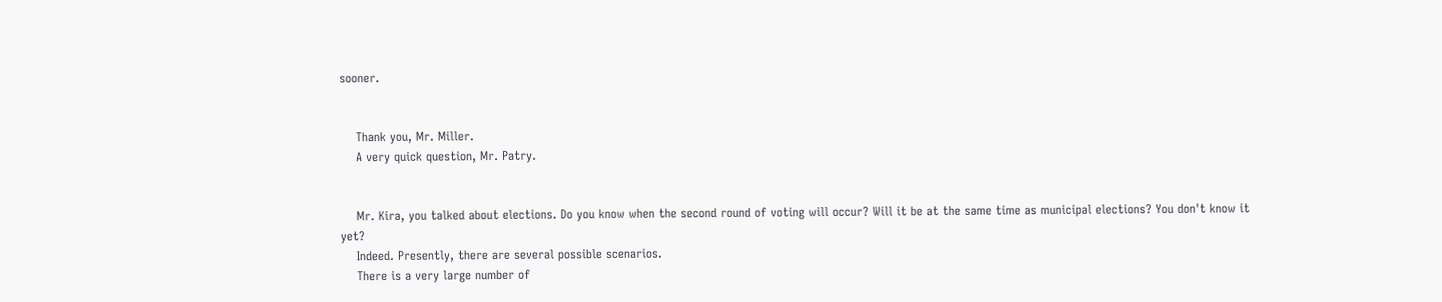sooner.


    Thank you, Mr. Miller.
    A very quick question, Mr. Patry.


    Mr. Kira, you talked about elections. Do you know when the second round of voting will occur? Will it be at the same time as municipal elections? You don't know it yet?
    Indeed. Presently, there are several possible scenarios.
    There is a very large number of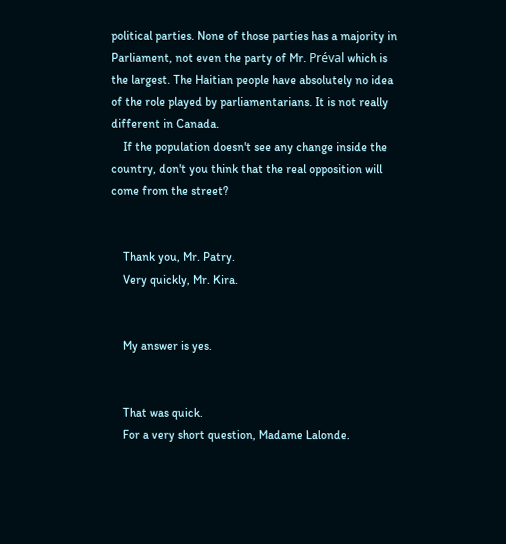political parties. None of those parties has a majority in Parliament, not even the party of Mr. Préval which is the largest. The Haitian people have absolutely no idea of the role played by parliamentarians. It is not really different in Canada.
    If the population doesn't see any change inside the country, don't you think that the real opposition will come from the street?


    Thank you, Mr. Patry.
    Very quickly, Mr. Kira.


    My answer is yes.


    That was quick.
    For a very short question, Madame Lalonde.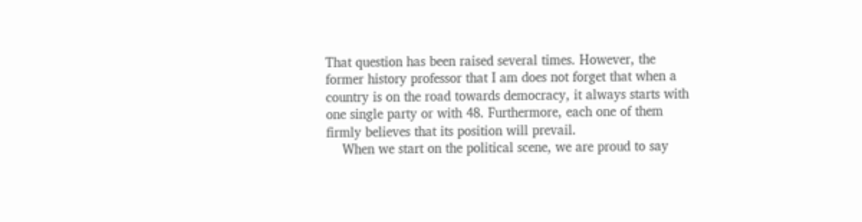That question has been raised several times. However, the former history professor that I am does not forget that when a country is on the road towards democracy, it always starts with one single party or with 48. Furthermore, each one of them firmly believes that its position will prevail.
    When we start on the political scene, we are proud to say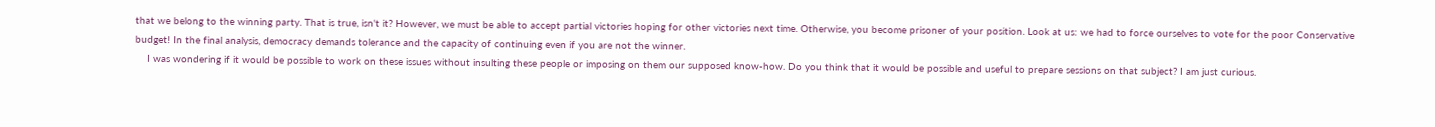that we belong to the winning party. That is true, isn't it? However, we must be able to accept partial victories hoping for other victories next time. Otherwise, you become prisoner of your position. Look at us: we had to force ourselves to vote for the poor Conservative budget! In the final analysis, democracy demands tolerance and the capacity of continuing even if you are not the winner.
    I was wondering if it would be possible to work on these issues without insulting these people or imposing on them our supposed know-how. Do you think that it would be possible and useful to prepare sessions on that subject? I am just curious.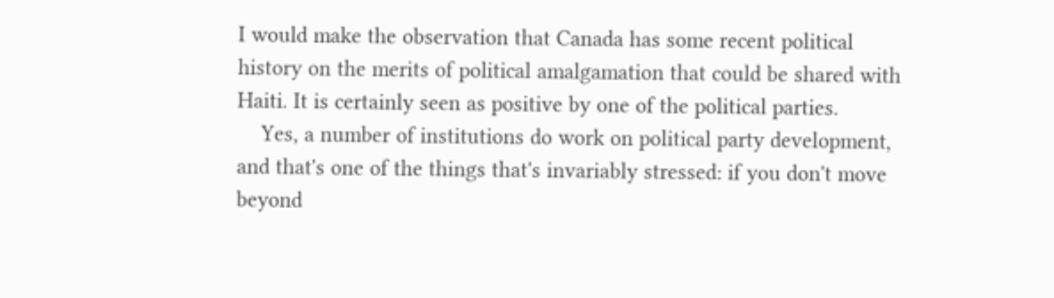I would make the observation that Canada has some recent political history on the merits of political amalgamation that could be shared with Haiti. It is certainly seen as positive by one of the political parties.
    Yes, a number of institutions do work on political party development, and that's one of the things that's invariably stressed: if you don't move beyond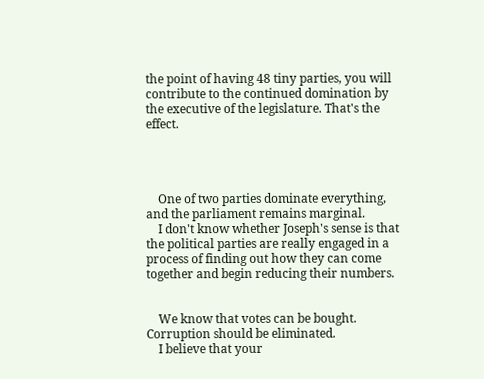the point of having 48 tiny parties, you will contribute to the continued domination by the executive of the legislature. That's the effect.




    One of two parties dominate everything, and the parliament remains marginal.
    I don't know whether Joseph's sense is that the political parties are really engaged in a process of finding out how they can come together and begin reducing their numbers.


    We know that votes can be bought. Corruption should be eliminated.
    I believe that your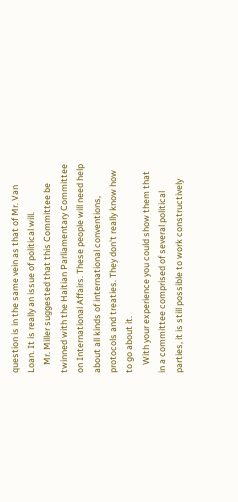question is in the same vein as that of Mr. Van Loan. It is really an issue of political will.
    Mr. Miller suggested that this Committee be twinned with the Haitian Parliamentary Committee on International Affairs. These people will need help about all kinds of international conventions, protocols and treaties. They don't really know how to go about it.
    With your experience you could show them that in a committee comprised of several political parties, it is still possible to work constructively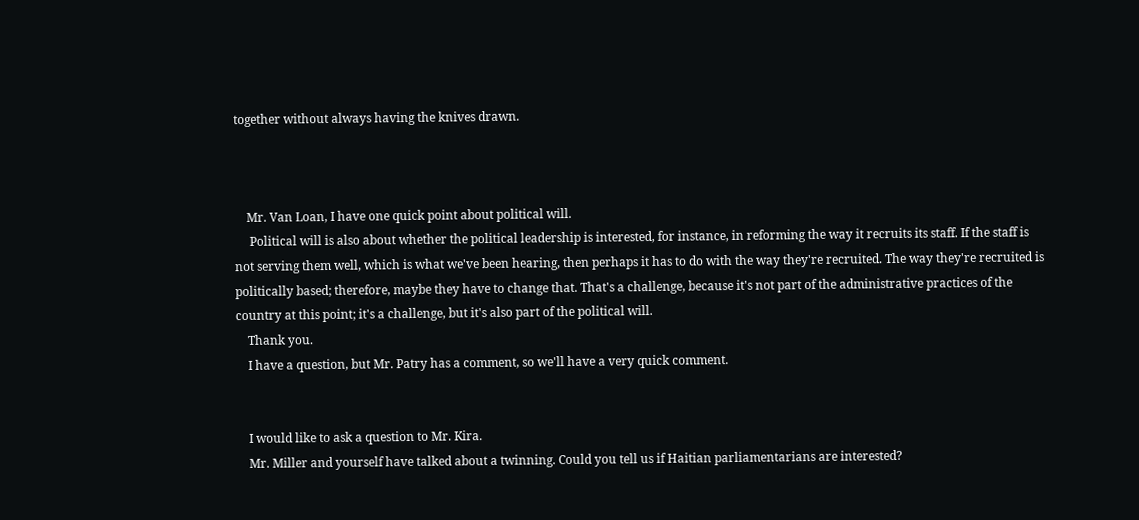together without always having the knives drawn.



    Mr. Van Loan, I have one quick point about political will.
     Political will is also about whether the political leadership is interested, for instance, in reforming the way it recruits its staff. If the staff is not serving them well, which is what we've been hearing, then perhaps it has to do with the way they're recruited. The way they're recruited is politically based; therefore, maybe they have to change that. That's a challenge, because it's not part of the administrative practices of the country at this point; it's a challenge, but it's also part of the political will.
    Thank you.
    I have a question, but Mr. Patry has a comment, so we'll have a very quick comment.


    I would like to ask a question to Mr. Kira.
    Mr. Miller and yourself have talked about a twinning. Could you tell us if Haitian parliamentarians are interested?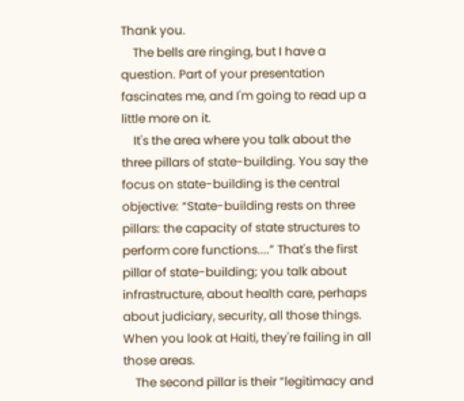Thank you.
    The bells are ringing, but I have a question. Part of your presentation fascinates me, and I'm going to read up a little more on it.
    It's the area where you talk about the three pillars of state-building. You say the focus on state-building is the central objective: “State-building rests on three pillars: the capacity of state structures to perform core functions....” That's the first pillar of state-building; you talk about infrastructure, about health care, perhaps about judiciary, security, all those things. When you look at Haiti, they're failing in all those areas.
    The second pillar is their “legitimacy and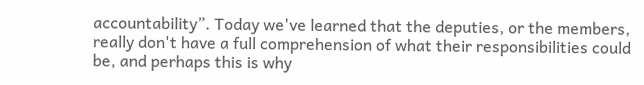accountability”. Today we've learned that the deputies, or the members, really don't have a full comprehension of what their responsibilities could be, and perhaps this is why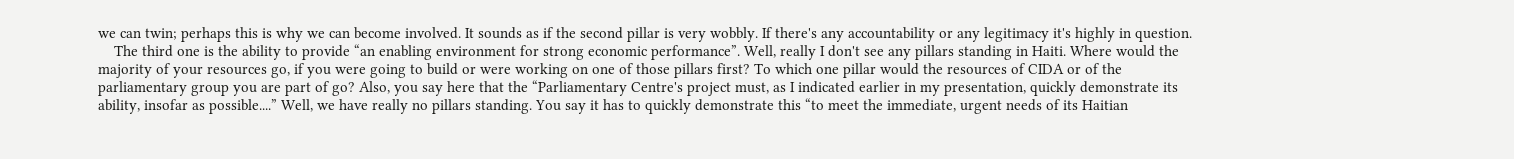we can twin; perhaps this is why we can become involved. It sounds as if the second pillar is very wobbly. If there's any accountability or any legitimacy it's highly in question.
    The third one is the ability to provide “an enabling environment for strong economic performance”. Well, really I don't see any pillars standing in Haiti. Where would the majority of your resources go, if you were going to build or were working on one of those pillars first? To which one pillar would the resources of CIDA or of the parliamentary group you are part of go? Also, you say here that the “Parliamentary Centre's project must, as I indicated earlier in my presentation, quickly demonstrate its ability, insofar as possible....” Well, we have really no pillars standing. You say it has to quickly demonstrate this “to meet the immediate, urgent needs of its Haitian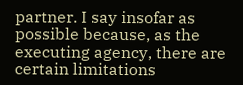partner. I say insofar as possible because, as the executing agency, there are certain limitations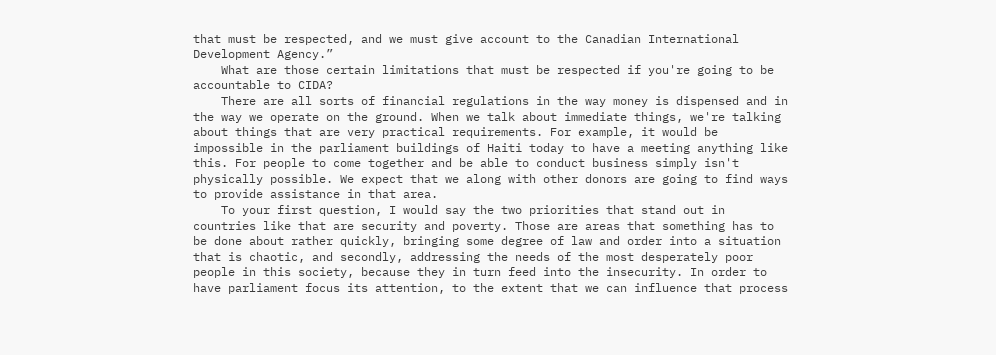that must be respected, and we must give account to the Canadian International Development Agency.”
    What are those certain limitations that must be respected if you're going to be accountable to CIDA?
    There are all sorts of financial regulations in the way money is dispensed and in the way we operate on the ground. When we talk about immediate things, we're talking about things that are very practical requirements. For example, it would be impossible in the parliament buildings of Haiti today to have a meeting anything like this. For people to come together and be able to conduct business simply isn't physically possible. We expect that we along with other donors are going to find ways to provide assistance in that area.
    To your first question, I would say the two priorities that stand out in countries like that are security and poverty. Those are areas that something has to be done about rather quickly, bringing some degree of law and order into a situation that is chaotic, and secondly, addressing the needs of the most desperately poor people in this society, because they in turn feed into the insecurity. In order to have parliament focus its attention, to the extent that we can influence that process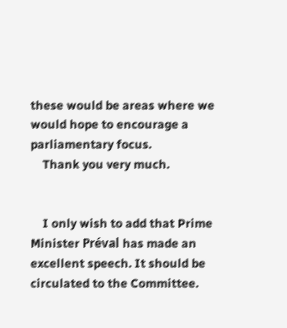these would be areas where we would hope to encourage a parliamentary focus.
    Thank you very much.


    I only wish to add that Prime Minister Préval has made an excellent speech. It should be circulated to the Committee.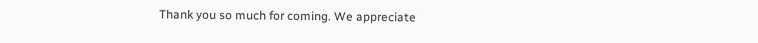Thank you so much for coming. We appreciate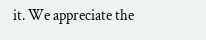it. We appreciate the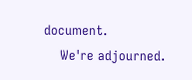document.
    We're adjourned.